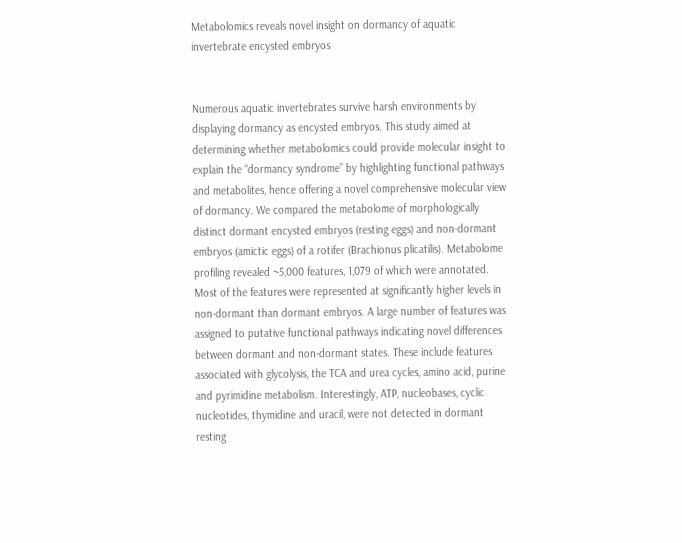Metabolomics reveals novel insight on dormancy of aquatic invertebrate encysted embryos


Numerous aquatic invertebrates survive harsh environments by displaying dormancy as encysted embryos. This study aimed at determining whether metabolomics could provide molecular insight to explain the “dormancy syndrome” by highlighting functional pathways and metabolites, hence offering a novel comprehensive molecular view of dormancy. We compared the metabolome of morphologically distinct dormant encysted embryos (resting eggs) and non-dormant embryos (amictic eggs) of a rotifer (Brachionus plicatilis). Metabolome profiling revealed ~5,000 features, 1,079 of which were annotated. Most of the features were represented at significantly higher levels in non-dormant than dormant embryos. A large number of features was assigned to putative functional pathways indicating novel differences between dormant and non-dormant states. These include features associated with glycolysis, the TCA and urea cycles, amino acid, purine and pyrimidine metabolism. Interestingly, ATP, nucleobases, cyclic nucleotides, thymidine and uracil, were not detected in dormant resting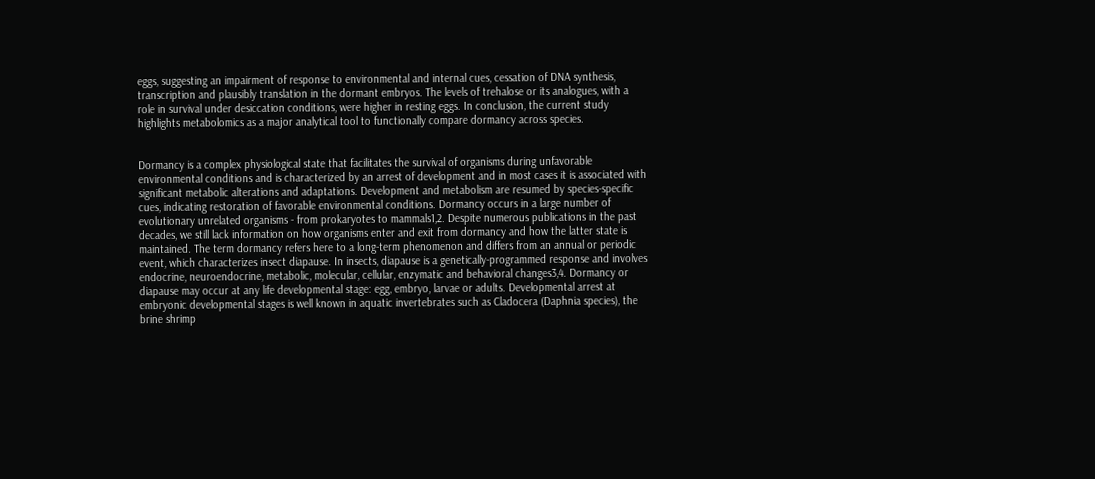eggs, suggesting an impairment of response to environmental and internal cues, cessation of DNA synthesis, transcription and plausibly translation in the dormant embryos. The levels of trehalose or its analogues, with a role in survival under desiccation conditions, were higher in resting eggs. In conclusion, the current study highlights metabolomics as a major analytical tool to functionally compare dormancy across species.


Dormancy is a complex physiological state that facilitates the survival of organisms during unfavorable environmental conditions and is characterized by an arrest of development and in most cases it is associated with significant metabolic alterations and adaptations. Development and metabolism are resumed by species-specific cues, indicating restoration of favorable environmental conditions. Dormancy occurs in a large number of evolutionary unrelated organisms - from prokaryotes to mammals1,2. Despite numerous publications in the past decades, we still lack information on how organisms enter and exit from dormancy and how the latter state is maintained. The term dormancy refers here to a long-term phenomenon and differs from an annual or periodic event, which characterizes insect diapause. In insects, diapause is a genetically-programmed response and involves endocrine, neuroendocrine, metabolic, molecular, cellular, enzymatic and behavioral changes3,4. Dormancy or diapause may occur at any life developmental stage: egg, embryo, larvae or adults. Developmental arrest at embryonic developmental stages is well known in aquatic invertebrates such as Cladocera (Daphnia species), the brine shrimp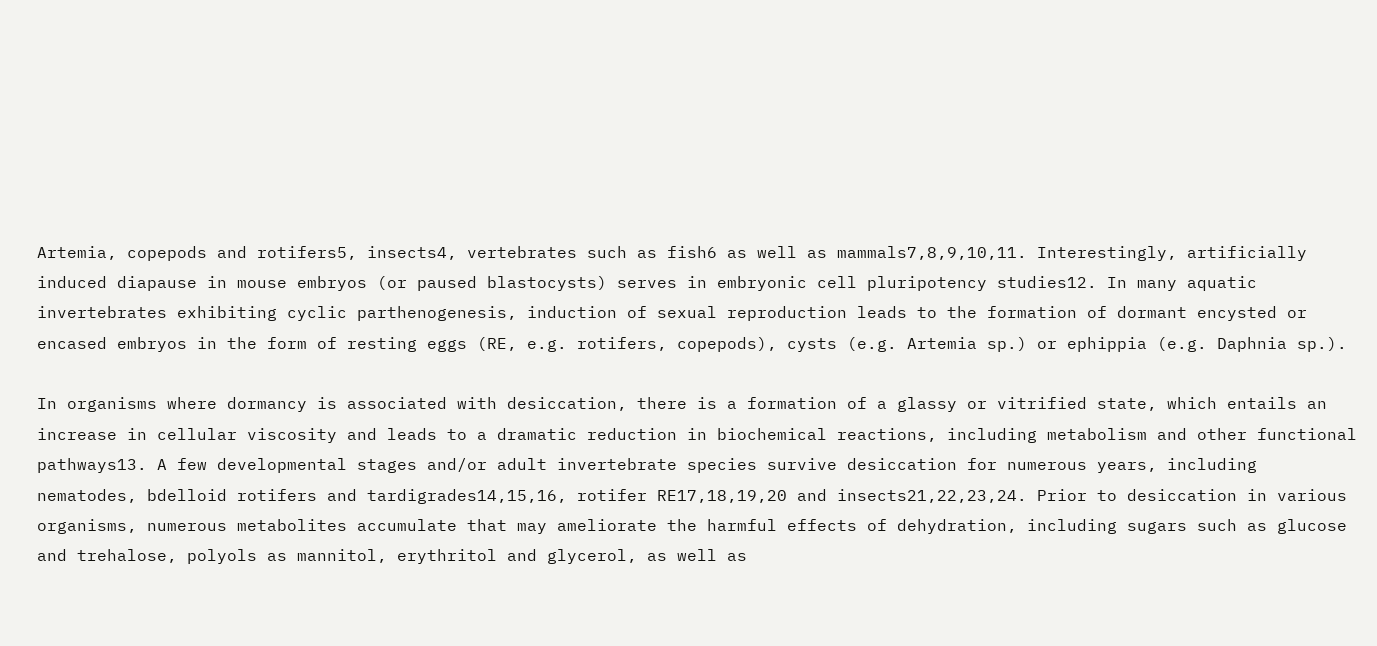Artemia, copepods and rotifers5, insects4, vertebrates such as fish6 as well as mammals7,8,9,10,11. Interestingly, artificially induced diapause in mouse embryos (or paused blastocysts) serves in embryonic cell pluripotency studies12. In many aquatic invertebrates exhibiting cyclic parthenogenesis, induction of sexual reproduction leads to the formation of dormant encysted or encased embryos in the form of resting eggs (RE, e.g. rotifers, copepods), cysts (e.g. Artemia sp.) or ephippia (e.g. Daphnia sp.).

In organisms where dormancy is associated with desiccation, there is a formation of a glassy or vitrified state, which entails an increase in cellular viscosity and leads to a dramatic reduction in biochemical reactions, including metabolism and other functional pathways13. A few developmental stages and/or adult invertebrate species survive desiccation for numerous years, including nematodes, bdelloid rotifers and tardigrades14,15,16, rotifer RE17,18,19,20 and insects21,22,23,24. Prior to desiccation in various organisms, numerous metabolites accumulate that may ameliorate the harmful effects of dehydration, including sugars such as glucose and trehalose, polyols as mannitol, erythritol and glycerol, as well as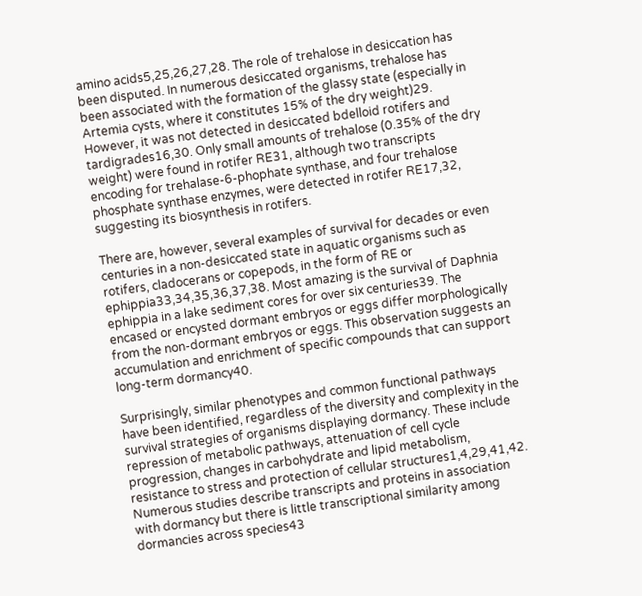amino acids5,25,26,27,28. The role of trehalose in desiccation has been disputed. In numerous desiccated organisms, trehalose has been associated with the formation of the glassy state (especially in Artemia cysts, where it constitutes 15% of the dry weight)29. However, it was not detected in desiccated bdelloid rotifers and tardigrades16,30. Only small amounts of trehalose (0.35% of the dry weight) were found in rotifer RE31, although two transcripts encoding for trehalase-6-phophate synthase, and four trehalose phosphate synthase enzymes, were detected in rotifer RE17,32, suggesting its biosynthesis in rotifers.

There are, however, several examples of survival for decades or even centuries in a non-desiccated state in aquatic organisms such as rotifers, cladocerans or copepods, in the form of RE or ephippia33,34,35,36,37,38. Most amazing is the survival of Daphnia ephippia in a lake sediment cores for over six centuries39. The encased or encysted dormant embryos or eggs differ morphologically from the non-dormant embryos or eggs. This observation suggests an accumulation and enrichment of specific compounds that can support long-term dormancy40.

Surprisingly, similar phenotypes and common functional pathways have been identified, regardless of the diversity and complexity in the survival strategies of organisms displaying dormancy. These include repression of metabolic pathways, attenuation of cell cycle progression, changes in carbohydrate and lipid metabolism, resistance to stress and protection of cellular structures1,4,29,41,42. Numerous studies describe transcripts and proteins in association with dormancy but there is little transcriptional similarity among dormancies across species43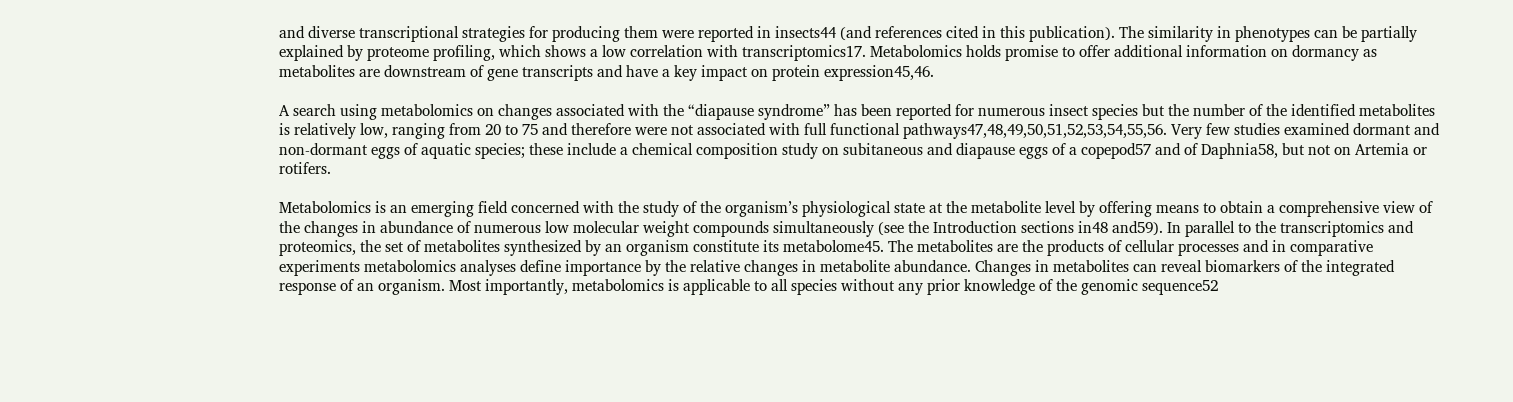and diverse transcriptional strategies for producing them were reported in insects44 (and references cited in this publication). The similarity in phenotypes can be partially explained by proteome profiling, which shows a low correlation with transcriptomics17. Metabolomics holds promise to offer additional information on dormancy as metabolites are downstream of gene transcripts and have a key impact on protein expression45,46.

A search using metabolomics on changes associated with the “diapause syndrome” has been reported for numerous insect species but the number of the identified metabolites is relatively low, ranging from 20 to 75 and therefore were not associated with full functional pathways47,48,49,50,51,52,53,54,55,56. Very few studies examined dormant and non-dormant eggs of aquatic species; these include a chemical composition study on subitaneous and diapause eggs of a copepod57 and of Daphnia58, but not on Artemia or rotifers.

Metabolomics is an emerging field concerned with the study of the organism’s physiological state at the metabolite level by offering means to obtain a comprehensive view of the changes in abundance of numerous low molecular weight compounds simultaneously (see the Introduction sections in48 and59). In parallel to the transcriptomics and proteomics, the set of metabolites synthesized by an organism constitute its metabolome45. The metabolites are the products of cellular processes and in comparative experiments metabolomics analyses define importance by the relative changes in metabolite abundance. Changes in metabolites can reveal biomarkers of the integrated response of an organism. Most importantly, metabolomics is applicable to all species without any prior knowledge of the genomic sequence52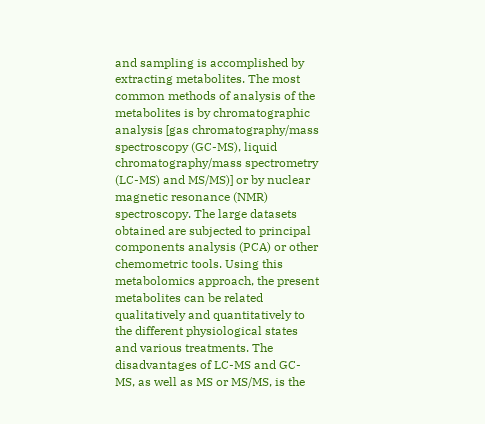and sampling is accomplished by extracting metabolites. The most common methods of analysis of the metabolites is by chromatographic analysis [gas chromatography/mass spectroscopy (GC-MS), liquid chromatography/mass spectrometry (LC-MS) and MS/MS)] or by nuclear magnetic resonance (NMR) spectroscopy. The large datasets obtained are subjected to principal components analysis (PCA) or other chemometric tools. Using this metabolomics approach, the present metabolites can be related qualitatively and quantitatively to the different physiological states and various treatments. The disadvantages of LC-MS and GC-MS, as well as MS or MS/MS, is the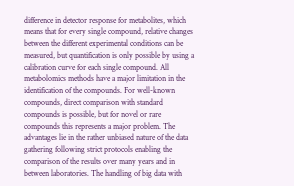difference in detector response for metabolites, which means that for every single compound, relative changes between the different experimental conditions can be measured, but quantification is only possible by using a calibration curve for each single compound. All metabolomics methods have a major limitation in the identification of the compounds. For well-known compounds, direct comparison with standard compounds is possible, but for novel or rare compounds this represents a major problem. The advantages lie in the rather unbiased nature of the data gathering following strict protocols enabling the comparison of the results over many years and in between laboratories. The handling of big data with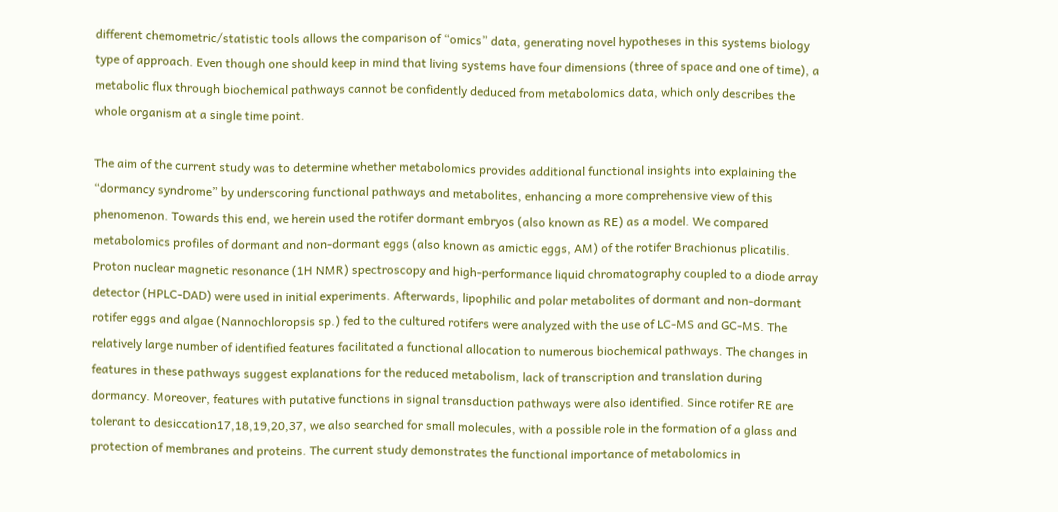different chemometric/statistic tools allows the comparison of “omics” data, generating novel hypotheses in this systems biology type of approach. Even though one should keep in mind that living systems have four dimensions (three of space and one of time), a metabolic flux through biochemical pathways cannot be confidently deduced from metabolomics data, which only describes the whole organism at a single time point.

The aim of the current study was to determine whether metabolomics provides additional functional insights into explaining the “dormancy syndrome” by underscoring functional pathways and metabolites, enhancing a more comprehensive view of this phenomenon. Towards this end, we herein used the rotifer dormant embryos (also known as RE) as a model. We compared metabolomics profiles of dormant and non-dormant eggs (also known as amictic eggs, AM) of the rotifer Brachionus plicatilis. Proton nuclear magnetic resonance (1H NMR) spectroscopy and high-performance liquid chromatography coupled to a diode array detector (HPLC-DAD) were used in initial experiments. Afterwards, lipophilic and polar metabolites of dormant and non-dormant rotifer eggs and algae (Nannochloropsis sp.) fed to the cultured rotifers were analyzed with the use of LC-MS and GC-MS. The relatively large number of identified features facilitated a functional allocation to numerous biochemical pathways. The changes in features in these pathways suggest explanations for the reduced metabolism, lack of transcription and translation during dormancy. Moreover, features with putative functions in signal transduction pathways were also identified. Since rotifer RE are tolerant to desiccation17,18,19,20,37, we also searched for small molecules, with a possible role in the formation of a glass and protection of membranes and proteins. The current study demonstrates the functional importance of metabolomics in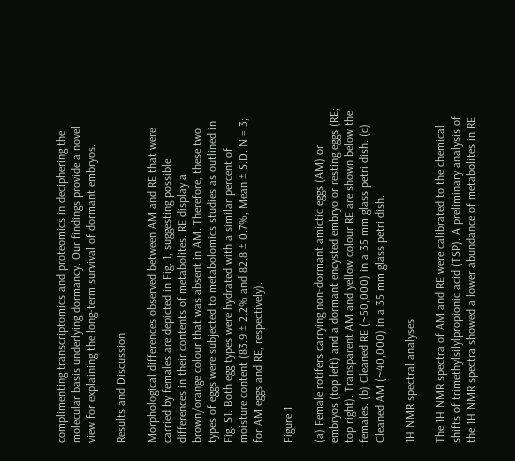complimenting transcriptomics and proteomics in deciphering the molecular basis underlying dormancy. Our findings provide a novel view for explaining the long-term survival of dormant embryos.

Results and Discussion

Morphological differences observed between AM and RE that were carried by females are depicted in Fig. 1, suggesting possible differences in their contents of metabolites. RE display a brown/orange colour that was absent in AM. Therefore, these two types of eggs were subjected to metabolomics studies as outlined in Fig. S1. Both egg types were hydrated with a similar percent of moisture content (83.9 ± 2.2% and 82.8 ± 0.7%, Mean ± S.D. N = 3; for AM eggs and RE, respectively).

Figure 1

(a) Female rotifers carrying non-dormant amictic eggs (AM) or embryos (top left) and a dormant encysted embryo or resting eggs (RE; top right). Transparent AM and yellow colour RE are shown below the females. (b) Cleaned RE (~50,000) in a 35 mm glass petri dish. (c) Cleaned AM (~40,000) in a 35 mm glass petri dish.

1H NMR spectral analyses

The 1H NMR spectra of AM and RE were calibrated to the chemical shifts of trimethylsilylpropionic acid (TSP). A preliminary analysis of the 1H NMR spectra showed a lower abundance of metabolites in RE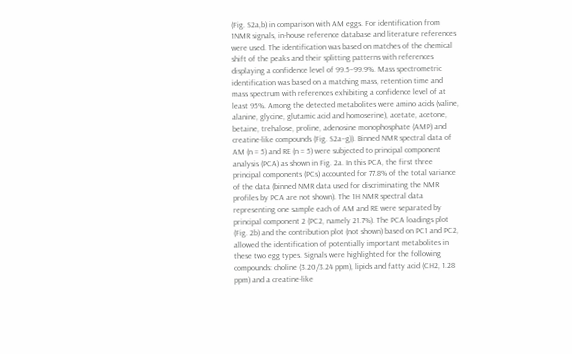(Fig. S2a,b) in comparison with AM eggs. For identification from 1NMR signals, in-house reference database and literature references were used. The identification was based on matches of the chemical shift of the peaks and their splitting patterns with references displaying a confidence level of 99.5–99.9%. Mass spectrometric identification was based on a matching mass, retention time and mass spectrum with references exhibiting a confidence level of at least 95%. Among the detected metabolites were amino acids (valine, alanine, glycine, glutamic acid and homoserine), acetate, acetone, betaine, trehalose, proline, adenosine monophosphate (AMP) and creatine-like compounds (Fig. S2a–g)). Binned NMR spectral data of AM (n = 5) and RE (n = 5) were subjected to principal component analysis (PCA) as shown in Fig. 2a. In this PCA, the first three principal components (PCs) accounted for 77.8% of the total variance of the data (binned NMR data used for discriminating the NMR profiles by PCA are not shown). The 1H NMR spectral data representing one sample each of AM and RE were separated by principal component 2 (PC2, namely 21.7%). The PCA loadings plot (Fig. 2b) and the contribution plot (not shown) based on PC1 and PC2, allowed the identification of potentially important metabolites in these two egg types. Signals were highlighted for the following compounds: choline (3.20/3.24 ppm), lipids and fatty acid (CH2, 1.28 ppm) and a creatine-like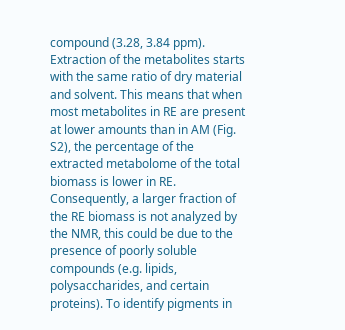compound (3.28, 3.84 ppm). Extraction of the metabolites starts with the same ratio of dry material and solvent. This means that when most metabolites in RE are present at lower amounts than in AM (Fig. S2), the percentage of the extracted metabolome of the total biomass is lower in RE. Consequently, a larger fraction of the RE biomass is not analyzed by the NMR, this could be due to the presence of poorly soluble compounds (e.g. lipids, polysaccharides, and certain proteins). To identify pigments in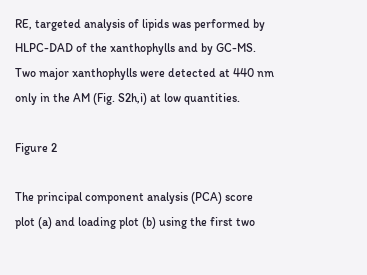RE, targeted analysis of lipids was performed by HLPC-DAD of the xanthophylls and by GC-MS. Two major xanthophylls were detected at 440 nm only in the AM (Fig. S2h,i) at low quantities.

Figure 2

The principal component analysis (PCA) score plot (a) and loading plot (b) using the first two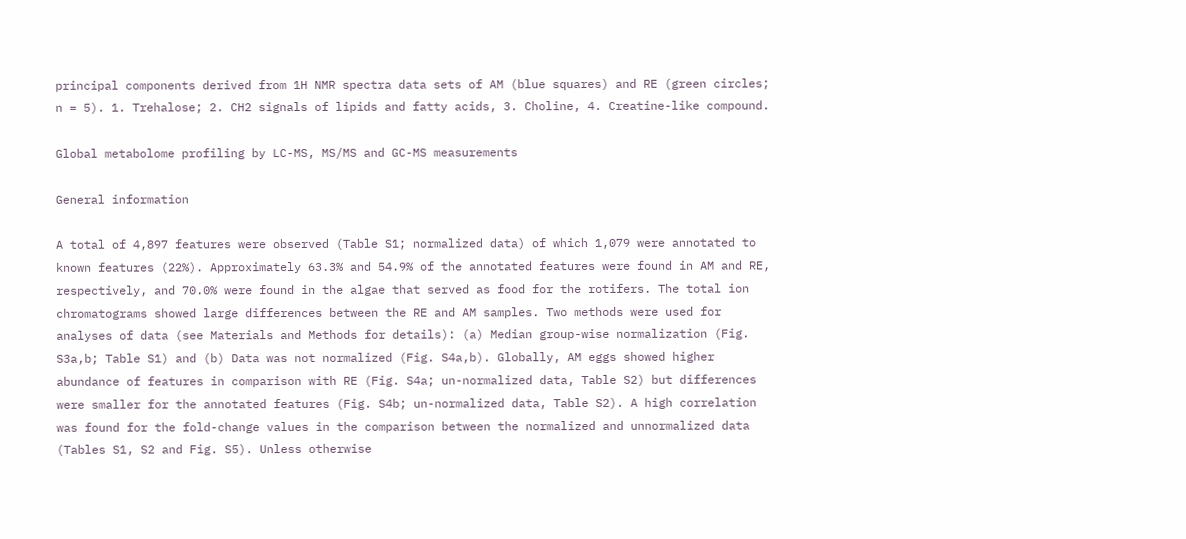principal components derived from 1H NMR spectra data sets of AM (blue squares) and RE (green circles; n = 5). 1. Trehalose; 2. CH2 signals of lipids and fatty acids, 3. Choline, 4. Creatine-like compound.

Global metabolome profiling by LC-MS, MS/MS and GC-MS measurements

General information

A total of 4,897 features were observed (Table S1; normalized data) of which 1,079 were annotated to known features (22%). Approximately 63.3% and 54.9% of the annotated features were found in AM and RE, respectively, and 70.0% were found in the algae that served as food for the rotifers. The total ion chromatograms showed large differences between the RE and AM samples. Two methods were used for analyses of data (see Materials and Methods for details): (a) Median group-wise normalization (Fig. S3a,b; Table S1) and (b) Data was not normalized (Fig. S4a,b). Globally, AM eggs showed higher abundance of features in comparison with RE (Fig. S4a; un-normalized data, Table S2) but differences were smaller for the annotated features (Fig. S4b; un-normalized data, Table S2). A high correlation was found for the fold-change values in the comparison between the normalized and unnormalized data (Tables S1, S2 and Fig. S5). Unless otherwise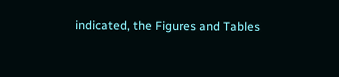indicated, the Figures and Tables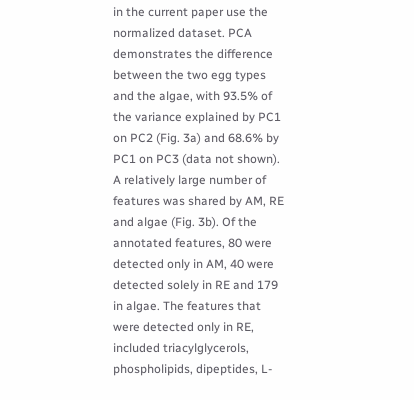in the current paper use the normalized dataset. PCA demonstrates the difference between the two egg types and the algae, with 93.5% of the variance explained by PC1 on PC2 (Fig. 3a) and 68.6% by PC1 on PC3 (data not shown). A relatively large number of features was shared by AM, RE and algae (Fig. 3b). Of the annotated features, 80 were detected only in AM, 40 were detected solely in RE and 179 in algae. The features that were detected only in RE, included triacylglycerols, phospholipids, dipeptides, L-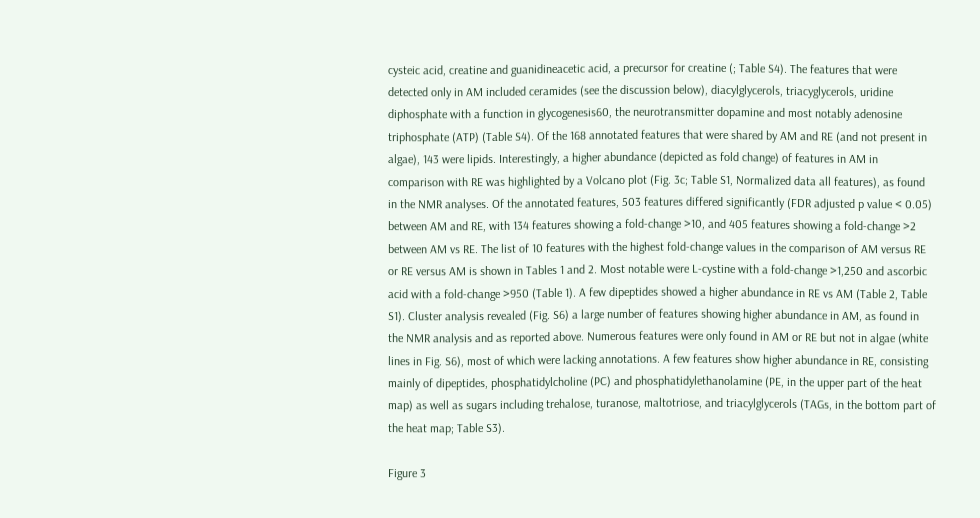cysteic acid, creatine and guanidineacetic acid, a precursor for creatine (; Table S4). The features that were detected only in AM included ceramides (see the discussion below), diacylglycerols, triacyglycerols, uridine diphosphate with a function in glycogenesis60, the neurotransmitter dopamine and most notably adenosine triphosphate (ATP) (Table S4). Of the 168 annotated features that were shared by AM and RE (and not present in algae), 143 were lipids. Interestingly, a higher abundance (depicted as fold change) of features in AM in comparison with RE was highlighted by a Volcano plot (Fig. 3c; Table S1, Normalized data all features), as found in the NMR analyses. Of the annotated features, 503 features differed significantly (FDR adjusted p value < 0.05) between AM and RE, with 134 features showing a fold-change >10, and 405 features showing a fold-change >2 between AM vs RE. The list of 10 features with the highest fold-change values in the comparison of AM versus RE or RE versus AM is shown in Tables 1 and 2. Most notable were L-cystine with a fold-change >1,250 and ascorbic acid with a fold-change >950 (Table 1). A few dipeptides showed a higher abundance in RE vs AM (Table 2, Table S1). Cluster analysis revealed (Fig. S6) a large number of features showing higher abundance in AM, as found in the NMR analysis and as reported above. Numerous features were only found in AM or RE but not in algae (white lines in Fig. S6), most of which were lacking annotations. A few features show higher abundance in RE, consisting mainly of dipeptides, phosphatidylcholine (PC) and phosphatidylethanolamine (PE, in the upper part of the heat map) as well as sugars including trehalose, turanose, maltotriose, and triacylglycerols (TAGs, in the bottom part of the heat map; Table S3).

Figure 3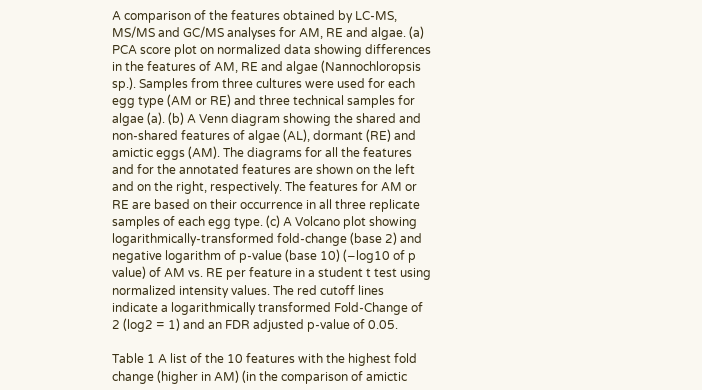A comparison of the features obtained by LC-MS, MS/MS and GC/MS analyses for AM, RE and algae. (a) PCA score plot on normalized data showing differences in the features of AM, RE and algae (Nannochloropsis sp.). Samples from three cultures were used for each egg type (AM or RE) and three technical samples for algae (a). (b) A Venn diagram showing the shared and non-shared features of algae (AL), dormant (RE) and amictic eggs (AM). The diagrams for all the features and for the annotated features are shown on the left and on the right, respectively. The features for AM or RE are based on their occurrence in all three replicate samples of each egg type. (c) A Volcano plot showing logarithmically-transformed fold-change (base 2) and negative logarithm of p-value (base 10) (−log10 of p value) of AM vs. RE per feature in a student t test using normalized intensity values. The red cutoff lines indicate a logarithmically transformed Fold-Change of 2 (log2 = 1) and an FDR adjusted p-value of 0.05.

Table 1 A list of the 10 features with the highest fold change (higher in AM) (in the comparison of amictic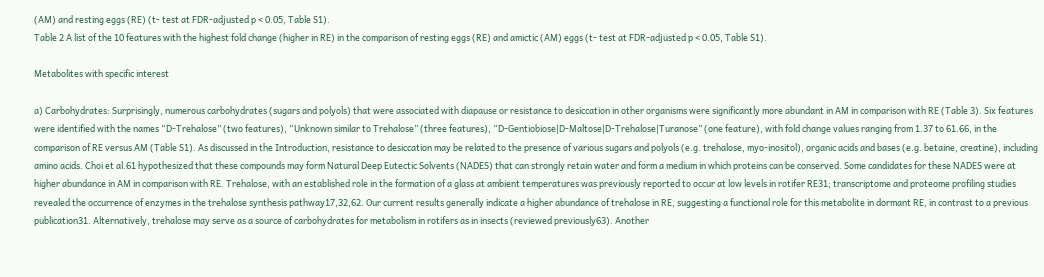(AM) and resting eggs (RE) (t- test at FDR-adjusted p < 0.05, Table S1).
Table 2 A list of the 10 features with the highest fold change (higher in RE) in the comparison of resting eggs (RE) and amictic (AM) eggs (t- test at FDR-adjusted p < 0.05, Table S1).

Metabolites with specific interest

a) Carbohydrates: Surprisingly, numerous carbohydrates (sugars and polyols) that were associated with diapause or resistance to desiccation in other organisms were significantly more abundant in AM in comparison with RE (Table 3). Six features were identified with the names “D-Trehalose” (two features), “Unknown similar to Trehalose” (three features), “D-Gentiobiose|D-Maltose|D-Trehalose|Turanose” (one feature), with fold change values ranging from 1.37 to 61.66, in the comparison of RE versus AM (Table S1). As discussed in the Introduction, resistance to desiccation may be related to the presence of various sugars and polyols (e.g. trehalose, myo-inositol), organic acids and bases (e.g. betaine, creatine), including amino acids. Choi et al.61 hypothesized that these compounds may form Natural Deep Eutectic Solvents (NADES) that can strongly retain water and form a medium in which proteins can be conserved. Some candidates for these NADES were at higher abundance in AM in comparison with RE. Trehalose, with an established role in the formation of a glass at ambient temperatures was previously reported to occur at low levels in rotifer RE31; transcriptome and proteome profiling studies revealed the occurrence of enzymes in the trehalose synthesis pathway17,32,62. Our current results generally indicate a higher abundance of trehalose in RE, suggesting a functional role for this metabolite in dormant RE, in contrast to a previous publication31. Alternatively, trehalose may serve as a source of carbohydrates for metabolism in rotifers as in insects (reviewed previously63). Another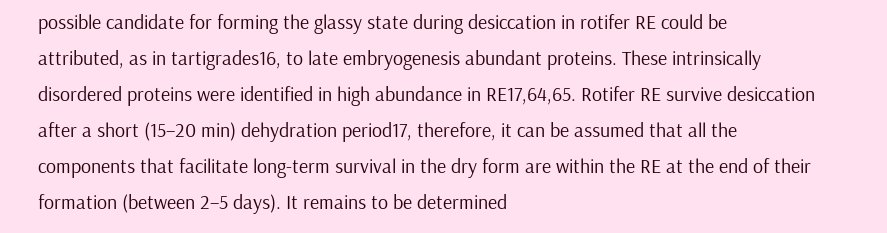possible candidate for forming the glassy state during desiccation in rotifer RE could be attributed, as in tartigrades16, to late embryogenesis abundant proteins. These intrinsically disordered proteins were identified in high abundance in RE17,64,65. Rotifer RE survive desiccation after a short (15–20 min) dehydration period17, therefore, it can be assumed that all the components that facilitate long-term survival in the dry form are within the RE at the end of their formation (between 2–5 days). It remains to be determined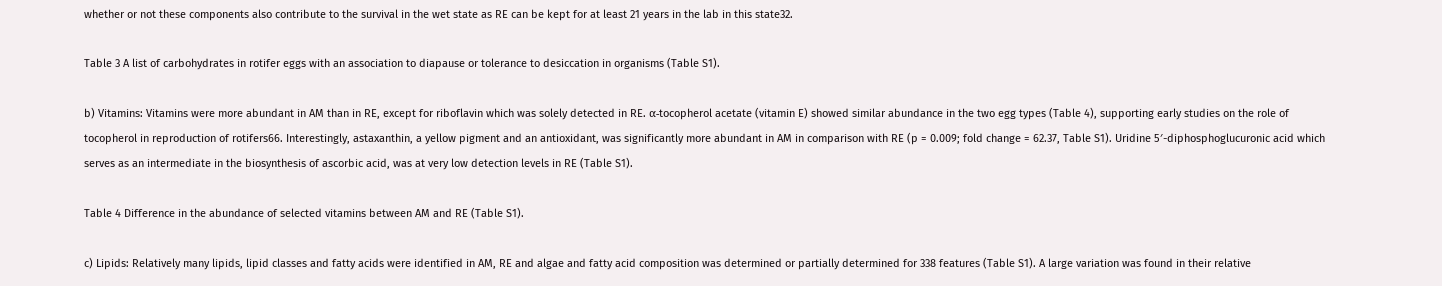whether or not these components also contribute to the survival in the wet state as RE can be kept for at least 21 years in the lab in this state32.

Table 3 A list of carbohydrates in rotifer eggs with an association to diapause or tolerance to desiccation in organisms (Table S1).

b) Vitamins: Vitamins were more abundant in AM than in RE, except for riboflavin which was solely detected in RE. α-tocopherol acetate (vitamin E) showed similar abundance in the two egg types (Table 4), supporting early studies on the role of tocopherol in reproduction of rotifers66. Interestingly, astaxanthin, a yellow pigment and an antioxidant, was significantly more abundant in AM in comparison with RE (p = 0.009; fold change = 62.37, Table S1). Uridine 5′-diphosphoglucuronic acid which serves as an intermediate in the biosynthesis of ascorbic acid, was at very low detection levels in RE (Table S1).

Table 4 Difference in the abundance of selected vitamins between AM and RE (Table S1).

c) Lipids: Relatively many lipids, lipid classes and fatty acids were identified in AM, RE and algae and fatty acid composition was determined or partially determined for 338 features (Table S1). A large variation was found in their relative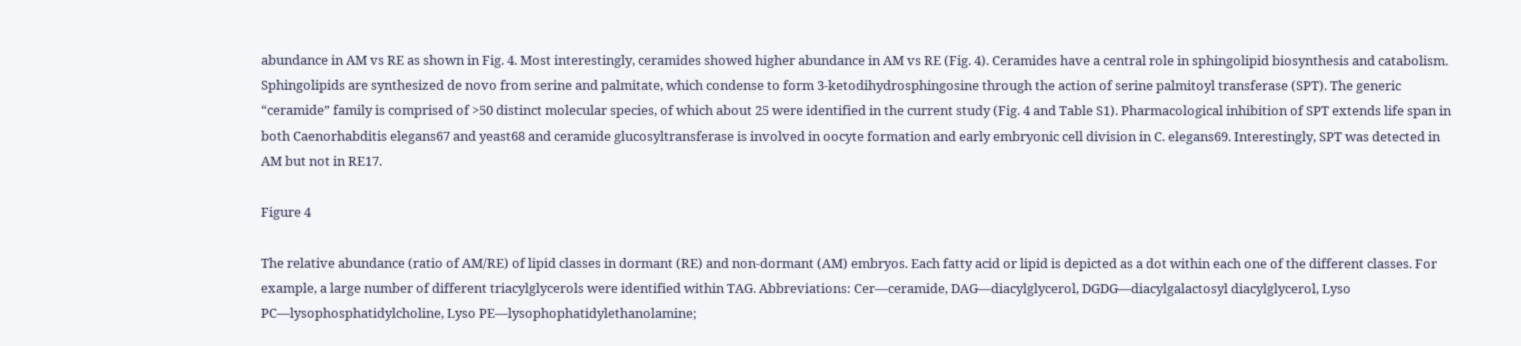abundance in AM vs RE as shown in Fig. 4. Most interestingly, ceramides showed higher abundance in AM vs RE (Fig. 4). Ceramides have a central role in sphingolipid biosynthesis and catabolism. Sphingolipids are synthesized de novo from serine and palmitate, which condense to form 3-ketodihydrosphingosine through the action of serine palmitoyl transferase (SPT). The generic “ceramide” family is comprised of >50 distinct molecular species, of which about 25 were identified in the current study (Fig. 4 and Table S1). Pharmacological inhibition of SPT extends life span in both Caenorhabditis elegans67 and yeast68 and ceramide glucosyltransferase is involved in oocyte formation and early embryonic cell division in C. elegans69. Interestingly, SPT was detected in AM but not in RE17.

Figure 4

The relative abundance (ratio of AM/RE) of lipid classes in dormant (RE) and non-dormant (AM) embryos. Each fatty acid or lipid is depicted as a dot within each one of the different classes. For example, a large number of different triacylglycerols were identified within TAG. Abbreviations: Cer—ceramide, DAG—diacylglycerol, DGDG—diacylgalactosyl diacylglycerol, Lyso PC—lysophosphatidylcholine, Lyso PE—lysophophatidylethanolamine;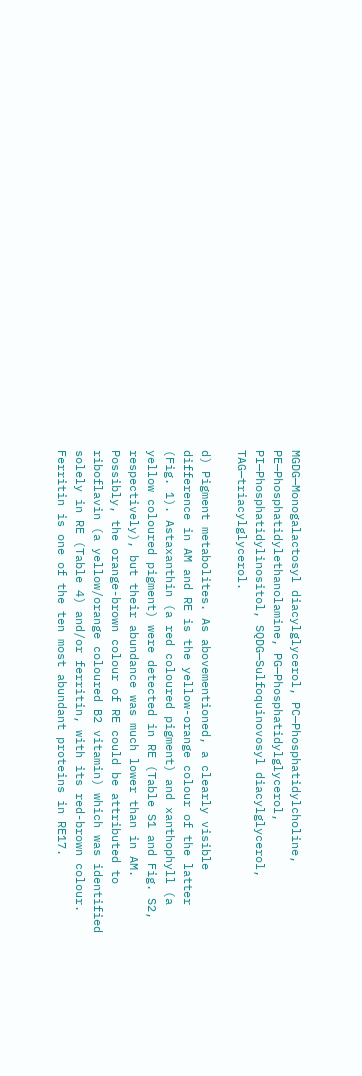MGDG—Monogalactosyl diacylglycerol, PC—Phosphatidylcholine, PE—Phosphatidylethanolamine, PG—Phosphatidylglycerol, PI—Phosphatidylinositol, SQDG—Sulfoquinovosyl diacylglycerol, TAG—triacylglycerol.

d) Pigment metabolites. As abovementioned, a clearly visible difference in AM and RE is the yellow-orange colour of the latter (Fig. 1). Astaxanthin (a red coloured pigment) and xanthophyll (a yellow coloured pigment) were detected in RE (Table S1 and Fig. S2, respectively), but their abundance was much lower than in AM. Possibly, the orange-brown colour of RE could be attributed to riboflavin (a yellow/orange coloured B2 vitamin) which was identified solely in RE (Table 4) and/or ferritin, with its red-brown colour. Ferritin is one of the ten most abundant proteins in RE17.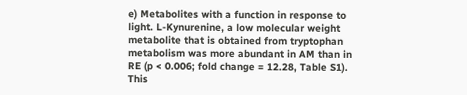e) Metabolites with a function in response to light. L-Kynurenine, a low molecular weight metabolite that is obtained from tryptophan metabolism was more abundant in AM than in RE (p < 0.006; fold change = 12.28, Table S1). This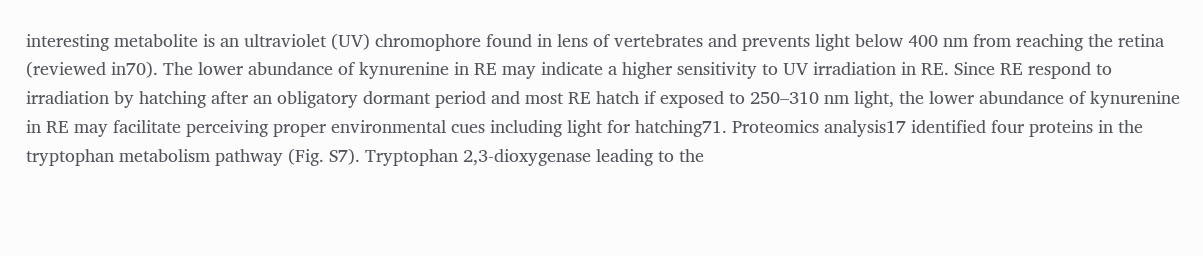interesting metabolite is an ultraviolet (UV) chromophore found in lens of vertebrates and prevents light below 400 nm from reaching the retina (reviewed in70). The lower abundance of kynurenine in RE may indicate a higher sensitivity to UV irradiation in RE. Since RE respond to irradiation by hatching after an obligatory dormant period and most RE hatch if exposed to 250–310 nm light, the lower abundance of kynurenine in RE may facilitate perceiving proper environmental cues including light for hatching71. Proteomics analysis17 identified four proteins in the tryptophan metabolism pathway (Fig. S7). Tryptophan 2,3-dioxygenase leading to the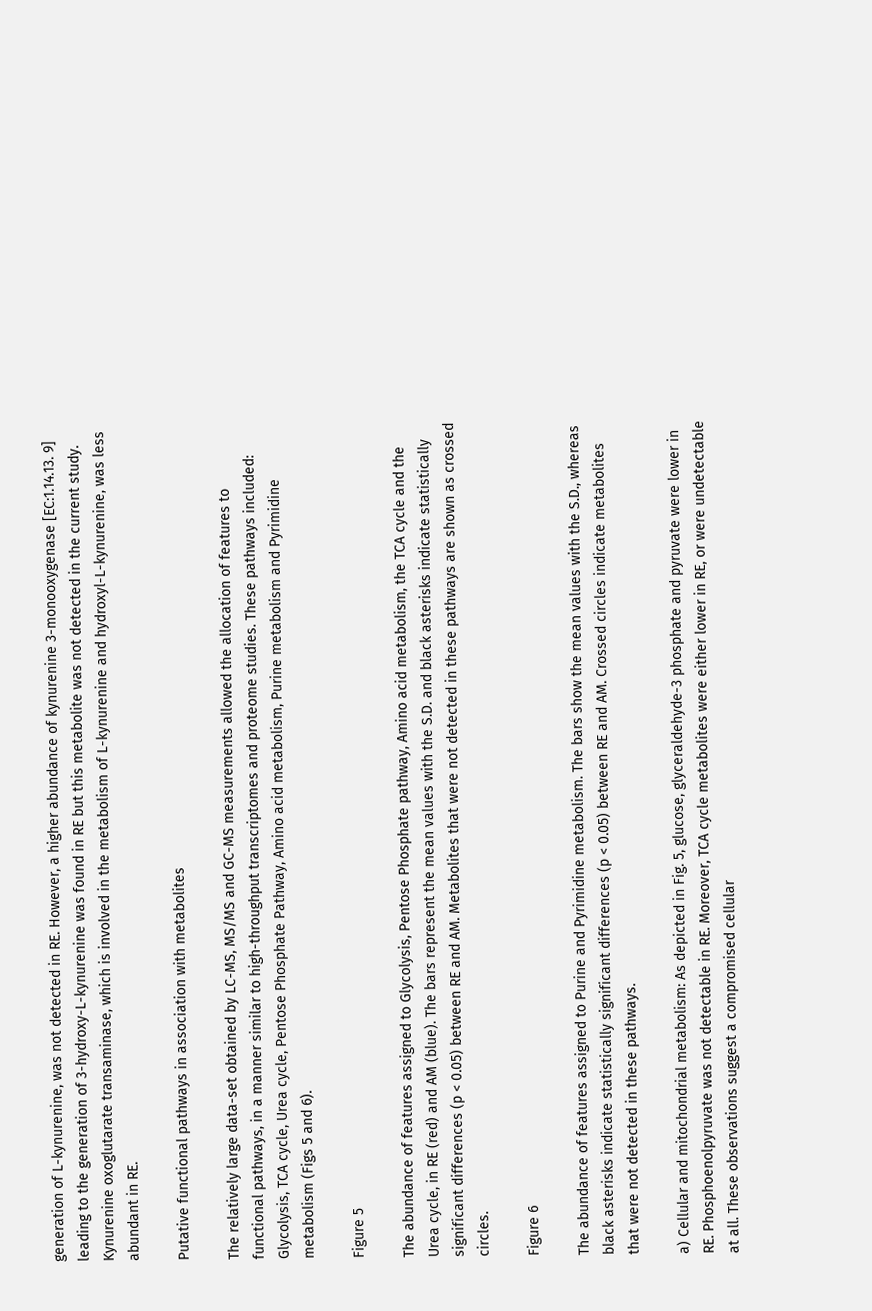generation of L-kynurenine, was not detected in RE. However, a higher abundance of kynurenine 3-monooxygenase [EC:1.14.13. 9] leading to the generation of 3-hydroxy-L-kynurenine was found in RE but this metabolite was not detected in the current study. Kynurenine oxoglutarate transaminase, which is involved in the metabolism of L-kynurenine and hydroxyl-L-kynurenine, was less abundant in RE.

Putative functional pathways in association with metabolites

The relatively large data-set obtained by LC-MS, MS/MS and GC-MS measurements allowed the allocation of features to functional pathways, in a manner similar to high-throughput transcriptomes and proteome studies. These pathways included: Glycolysis, TCA cycle, Urea cycle, Pentose Phosphate Pathway, Amino acid metabolism, Purine metabolism and Pyrimidine metabolism (Figs 5 and 6).

Figure 5

The abundance of features assigned to Glycolysis, Pentose Phosphate pathway, Amino acid metabolism, the TCA cycle and the Urea cycle, in RE (red) and AM (blue). The bars represent the mean values with the S.D. and black asterisks indicate statistically significant differences (p < 0.05) between RE and AM. Metabolites that were not detected in these pathways are shown as crossed circles.

Figure 6

The abundance of features assigned to Purine and Pyrimidine metabolism. The bars show the mean values with the S.D., whereas black asterisks indicate statistically significant differences (p < 0.05) between RE and AM. Crossed circles indicate metabolites that were not detected in these pathways.

a) Cellular and mitochondrial metabolism: As depicted in Fig. 5, glucose, glyceraldehyde-3 phosphate and pyruvate were lower in RE. Phosphoenolpyruvate was not detectable in RE. Moreover, TCA cycle metabolites were either lower in RE, or were undetectable at all. These observations suggest a compromised cellular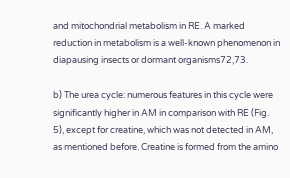and mitochondrial metabolism in RE. A marked reduction in metabolism is a well-known phenomenon in diapausing insects or dormant organisms72,73.

b) The urea cycle: numerous features in this cycle were significantly higher in AM in comparison with RE (Fig. 5), except for creatine, which was not detected in AM, as mentioned before. Creatine is formed from the amino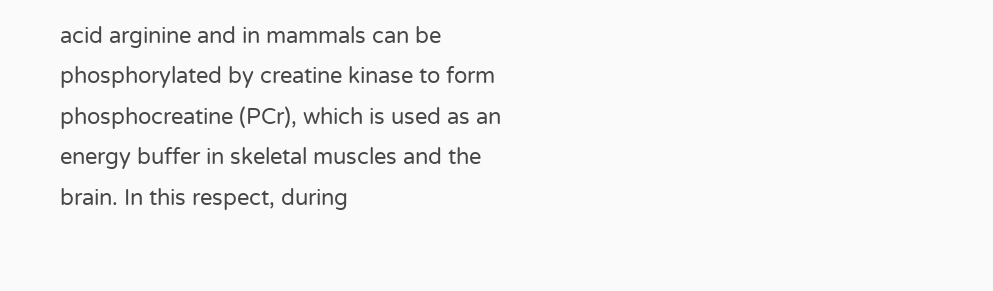acid arginine and in mammals can be phosphorylated by creatine kinase to form phosphocreatine (PCr), which is used as an energy buffer in skeletal muscles and the brain. In this respect, during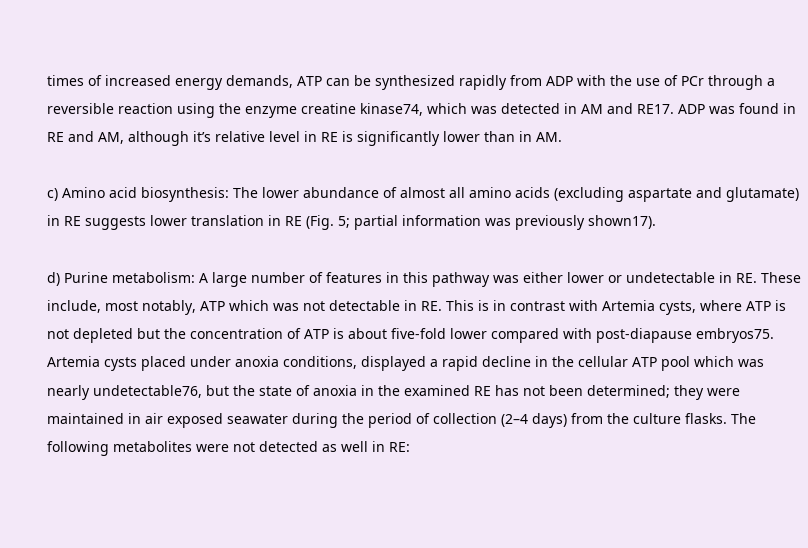times of increased energy demands, ATP can be synthesized rapidly from ADP with the use of PCr through a reversible reaction using the enzyme creatine kinase74, which was detected in AM and RE17. ADP was found in RE and AM, although it’s relative level in RE is significantly lower than in AM.

c) Amino acid biosynthesis: The lower abundance of almost all amino acids (excluding aspartate and glutamate) in RE suggests lower translation in RE (Fig. 5; partial information was previously shown17).

d) Purine metabolism: A large number of features in this pathway was either lower or undetectable in RE. These include, most notably, ATP which was not detectable in RE. This is in contrast with Artemia cysts, where ATP is not depleted but the concentration of ATP is about five-fold lower compared with post-diapause embryos75. Artemia cysts placed under anoxia conditions, displayed a rapid decline in the cellular ATP pool which was nearly undetectable76, but the state of anoxia in the examined RE has not been determined; they were maintained in air exposed seawater during the period of collection (2–4 days) from the culture flasks. The following metabolites were not detected as well in RE: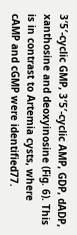3′5′-cyclic GMP, 3′5′-cyclic AMP, GDP, dADP, xanthosine and deoxyinosine (Fig. 6). This is in contrast to Artemia cysts, where cAMP and cGMP were identified77.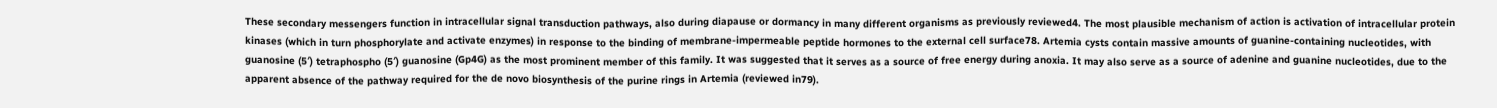These secondary messengers function in intracellular signal transduction pathways, also during diapause or dormancy in many different organisms as previously reviewed4. The most plausible mechanism of action is activation of intracellular protein kinases (which in turn phosphorylate and activate enzymes) in response to the binding of membrane-impermeable peptide hormones to the external cell surface78. Artemia cysts contain massive amounts of guanine-containing nucleotides, with guanosine (5′) tetraphospho (5′) guanosine (Gp4G) as the most prominent member of this family. It was suggested that it serves as a source of free energy during anoxia. It may also serve as a source of adenine and guanine nucleotides, due to the apparent absence of the pathway required for the de novo biosynthesis of the purine rings in Artemia (reviewed in79).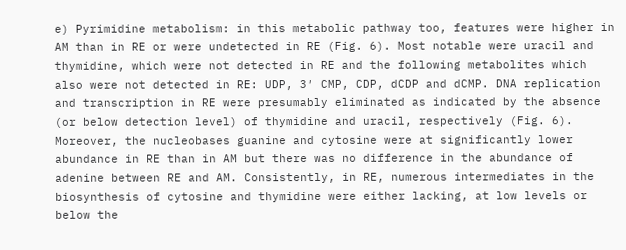e) Pyrimidine metabolism: in this metabolic pathway too, features were higher in AM than in RE or were undetected in RE (Fig. 6). Most notable were uracil and thymidine, which were not detected in RE and the following metabolites which also were not detected in RE: UDP, 3′ CMP, CDP, dCDP and dCMP. DNA replication and transcription in RE were presumably eliminated as indicated by the absence (or below detection level) of thymidine and uracil, respectively (Fig. 6). Moreover, the nucleobases guanine and cytosine were at significantly lower abundance in RE than in AM but there was no difference in the abundance of adenine between RE and AM. Consistently, in RE, numerous intermediates in the biosynthesis of cytosine and thymidine were either lacking, at low levels or below the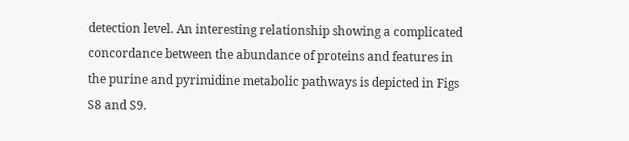detection level. An interesting relationship showing a complicated concordance between the abundance of proteins and features in the purine and pyrimidine metabolic pathways is depicted in Figs S8 and S9.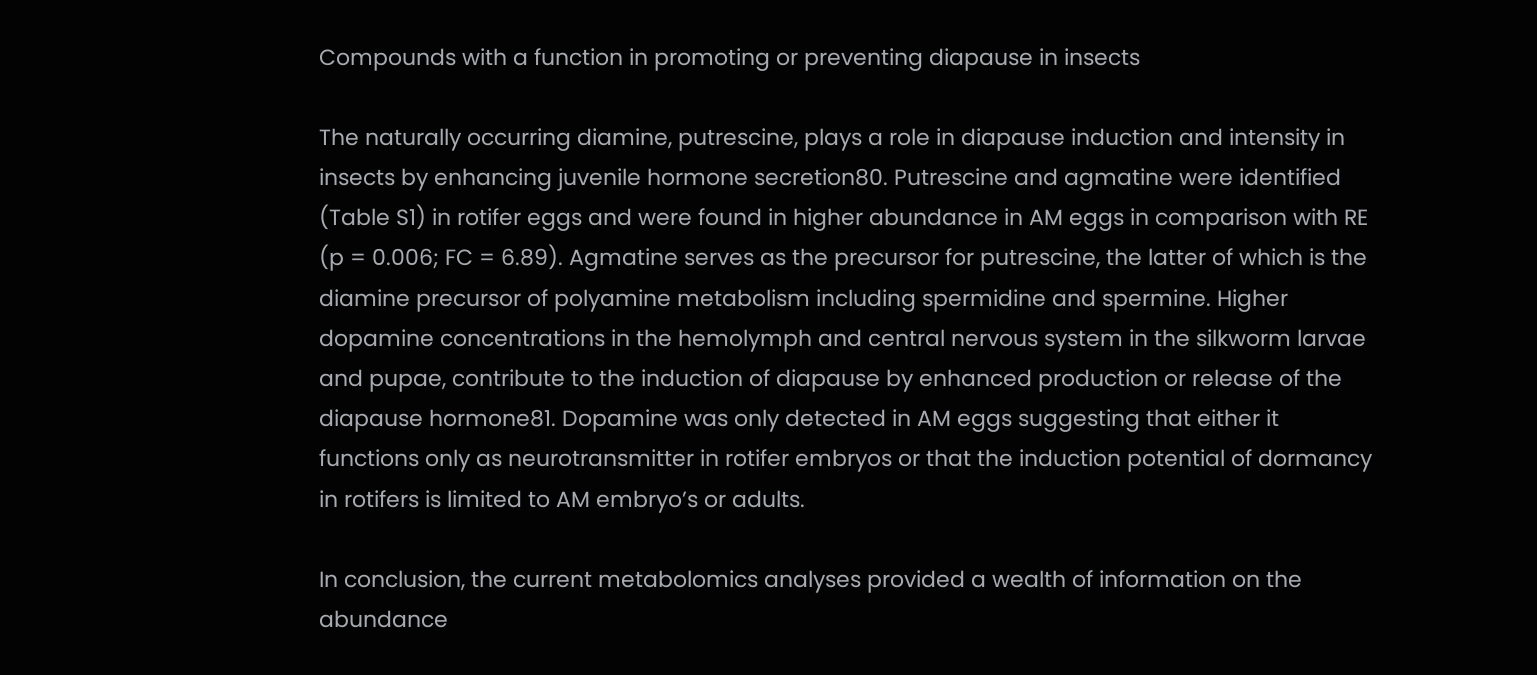Compounds with a function in promoting or preventing diapause in insects

The naturally occurring diamine, putrescine, plays a role in diapause induction and intensity in insects by enhancing juvenile hormone secretion80. Putrescine and agmatine were identified (Table S1) in rotifer eggs and were found in higher abundance in AM eggs in comparison with RE (p = 0.006; FC = 6.89). Agmatine serves as the precursor for putrescine, the latter of which is the diamine precursor of polyamine metabolism including spermidine and spermine. Higher dopamine concentrations in the hemolymph and central nervous system in the silkworm larvae and pupae, contribute to the induction of diapause by enhanced production or release of the diapause hormone81. Dopamine was only detected in AM eggs suggesting that either it functions only as neurotransmitter in rotifer embryos or that the induction potential of dormancy in rotifers is limited to AM embryo’s or adults.

In conclusion, the current metabolomics analyses provided a wealth of information on the abundance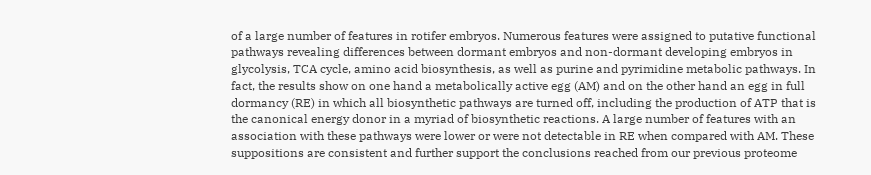of a large number of features in rotifer embryos. Numerous features were assigned to putative functional pathways revealing differences between dormant embryos and non-dormant developing embryos in glycolysis, TCA cycle, amino acid biosynthesis, as well as purine and pyrimidine metabolic pathways. In fact, the results show on one hand a metabolically active egg (AM) and on the other hand an egg in full dormancy (RE) in which all biosynthetic pathways are turned off, including the production of ATP that is the canonical energy donor in a myriad of biosynthetic reactions. A large number of features with an association with these pathways were lower or were not detectable in RE when compared with AM. These suppositions are consistent and further support the conclusions reached from our previous proteome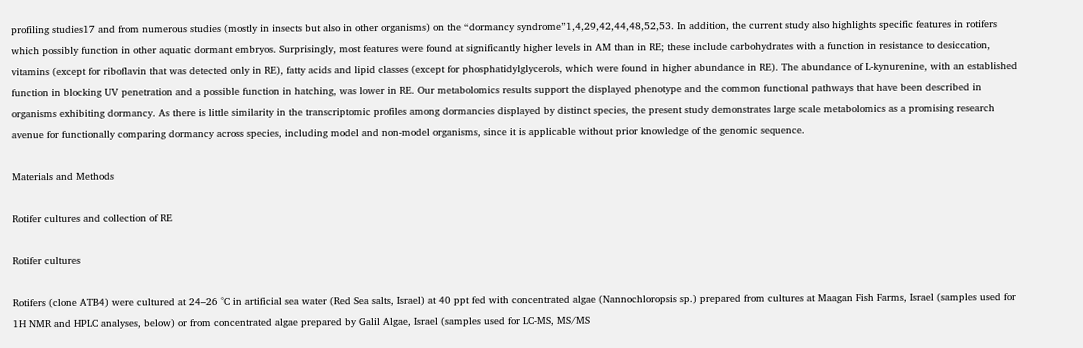profiling studies17 and from numerous studies (mostly in insects but also in other organisms) on the “dormancy syndrome”1,4,29,42,44,48,52,53. In addition, the current study also highlights specific features in rotifers which possibly function in other aquatic dormant embryos. Surprisingly, most features were found at significantly higher levels in AM than in RE; these include carbohydrates with a function in resistance to desiccation, vitamins (except for riboflavin that was detected only in RE), fatty acids and lipid classes (except for phosphatidylglycerols, which were found in higher abundance in RE). The abundance of L-kynurenine, with an established function in blocking UV penetration and a possible function in hatching, was lower in RE. Our metabolomics results support the displayed phenotype and the common functional pathways that have been described in organisms exhibiting dormancy. As there is little similarity in the transcriptomic profiles among dormancies displayed by distinct species, the present study demonstrates large scale metabolomics as a promising research avenue for functionally comparing dormancy across species, including model and non-model organisms, since it is applicable without prior knowledge of the genomic sequence.

Materials and Methods

Rotifer cultures and collection of RE

Rotifer cultures

Rotifers (clone ATB4) were cultured at 24–26 °C in artificial sea water (Red Sea salts, Israel) at 40 ppt fed with concentrated algae (Nannochloropsis sp.) prepared from cultures at Maagan Fish Farms, Israel (samples used for 1H NMR and HPLC analyses, below) or from concentrated algae prepared by Galil Algae, Israel (samples used for LC-MS, MS/MS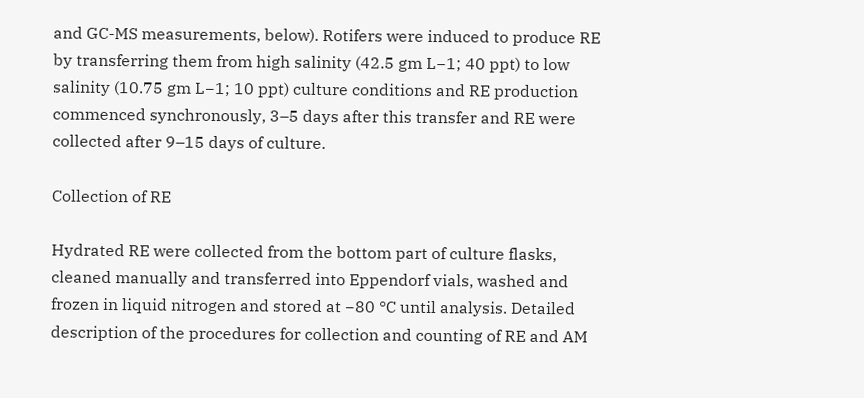and GC-MS measurements, below). Rotifers were induced to produce RE by transferring them from high salinity (42.5 gm L−1; 40 ppt) to low salinity (10.75 gm L−1; 10 ppt) culture conditions and RE production commenced synchronously, 3–5 days after this transfer and RE were collected after 9–15 days of culture.

Collection of RE

Hydrated RE were collected from the bottom part of culture flasks, cleaned manually and transferred into Eppendorf vials, washed and frozen in liquid nitrogen and stored at −80 °C until analysis. Detailed description of the procedures for collection and counting of RE and AM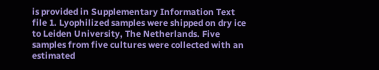is provided in Supplementary Information Text file 1. Lyophilized samples were shipped on dry ice to Leiden University, The Netherlands. Five samples from five cultures were collected with an estimated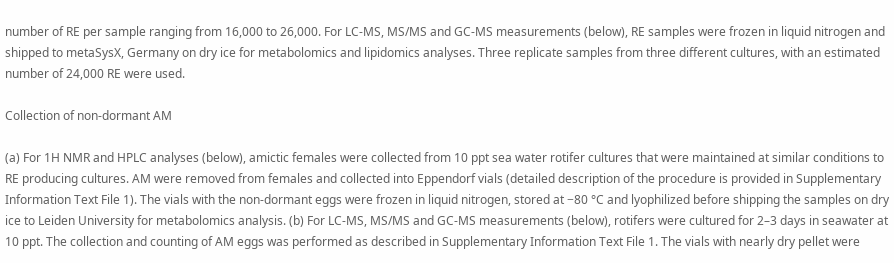number of RE per sample ranging from 16,000 to 26,000. For LC-MS, MS/MS and GC-MS measurements (below), RE samples were frozen in liquid nitrogen and shipped to metaSysX, Germany on dry ice for metabolomics and lipidomics analyses. Three replicate samples from three different cultures, with an estimated number of 24,000 RE were used.

Collection of non-dormant AM

(a) For 1H NMR and HPLC analyses (below), amictic females were collected from 10 ppt sea water rotifer cultures that were maintained at similar conditions to RE producing cultures. AM were removed from females and collected into Eppendorf vials (detailed description of the procedure is provided in Supplementary Information Text File 1). The vials with the non-dormant eggs were frozen in liquid nitrogen, stored at −80 °C and lyophilized before shipping the samples on dry ice to Leiden University for metabolomics analysis. (b) For LC-MS, MS/MS and GC-MS measurements (below), rotifers were cultured for 2–3 days in seawater at 10 ppt. The collection and counting of AM eggs was performed as described in Supplementary Information Text File 1. The vials with nearly dry pellet were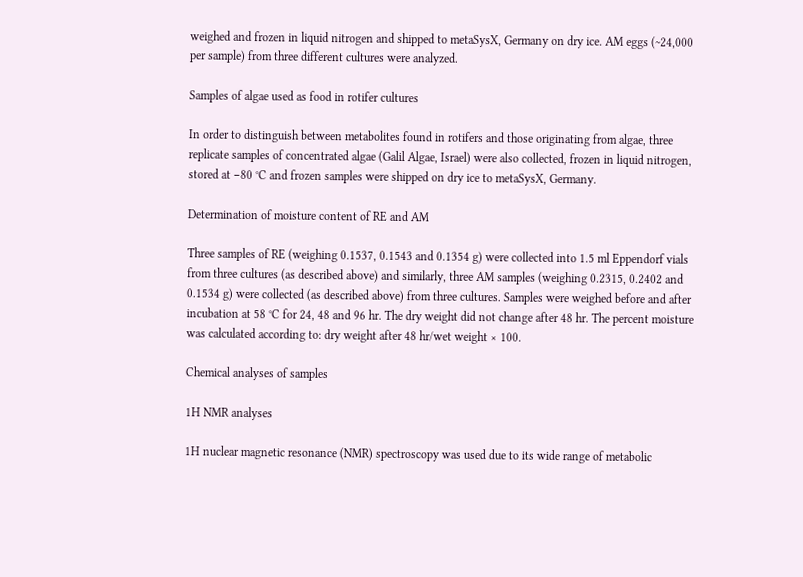weighed and frozen in liquid nitrogen and shipped to metaSysX, Germany on dry ice. AM eggs (~24,000 per sample) from three different cultures were analyzed.

Samples of algae used as food in rotifer cultures

In order to distinguish between metabolites found in rotifers and those originating from algae, three replicate samples of concentrated algae (Galil Algae, Israel) were also collected, frozen in liquid nitrogen, stored at −80 °C and frozen samples were shipped on dry ice to metaSysX, Germany.

Determination of moisture content of RE and AM

Three samples of RE (weighing 0.1537, 0.1543 and 0.1354 g) were collected into 1.5 ml Eppendorf vials from three cultures (as described above) and similarly, three AM samples (weighing 0.2315, 0.2402 and 0.1534 g) were collected (as described above) from three cultures. Samples were weighed before and after incubation at 58 °C for 24, 48 and 96 hr. The dry weight did not change after 48 hr. The percent moisture was calculated according to: dry weight after 48 hr/wet weight × 100.

Chemical analyses of samples

1H NMR analyses

1H nuclear magnetic resonance (NMR) spectroscopy was used due to its wide range of metabolic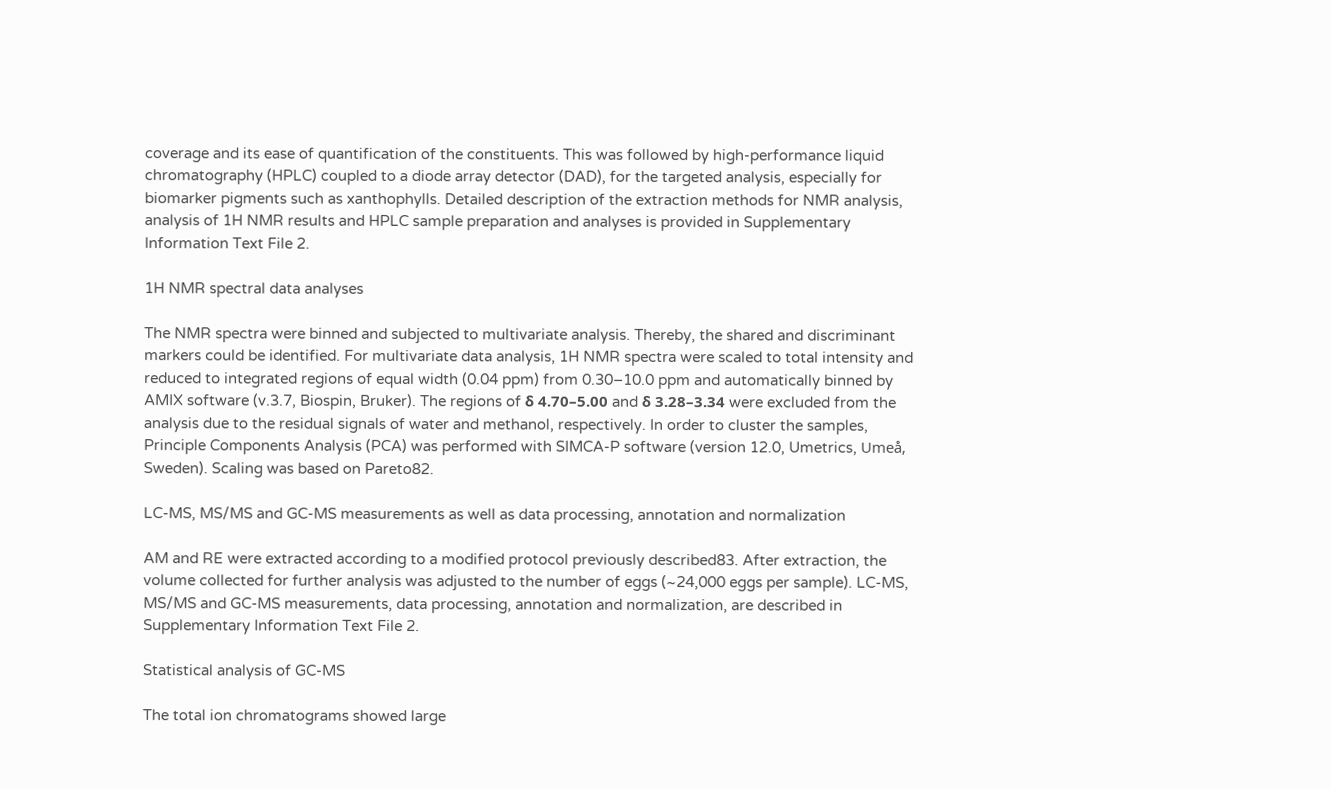coverage and its ease of quantification of the constituents. This was followed by high-performance liquid chromatography (HPLC) coupled to a diode array detector (DAD), for the targeted analysis, especially for biomarker pigments such as xanthophylls. Detailed description of the extraction methods for NMR analysis, analysis of 1H NMR results and HPLC sample preparation and analyses is provided in Supplementary Information Text File 2.

1H NMR spectral data analyses

The NMR spectra were binned and subjected to multivariate analysis. Thereby, the shared and discriminant markers could be identified. For multivariate data analysis, 1H NMR spectra were scaled to total intensity and reduced to integrated regions of equal width (0.04 ppm) from 0.30–10.0 ppm and automatically binned by AMIX software (v.3.7, Biospin, Bruker). The regions of δ 4.70–5.00 and δ 3.28–3.34 were excluded from the analysis due to the residual signals of water and methanol, respectively. In order to cluster the samples, Principle Components Analysis (PCA) was performed with SIMCA-P software (version 12.0, Umetrics, Umeå, Sweden). Scaling was based on Pareto82.

LC-MS, MS/MS and GC-MS measurements as well as data processing, annotation and normalization

AM and RE were extracted according to a modified protocol previously described83. After extraction, the volume collected for further analysis was adjusted to the number of eggs (~24,000 eggs per sample). LC-MS, MS/MS and GC-MS measurements, data processing, annotation and normalization, are described in Supplementary Information Text File 2.

Statistical analysis of GC-MS

The total ion chromatograms showed large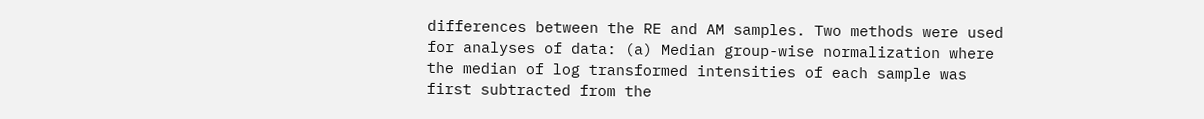differences between the RE and AM samples. Two methods were used for analyses of data: (a) Median group-wise normalization where the median of log transformed intensities of each sample was first subtracted from the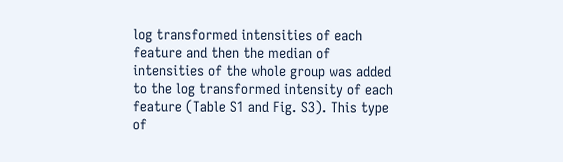log transformed intensities of each feature and then the median of intensities of the whole group was added to the log transformed intensity of each feature (Table S1 and Fig. S3). This type of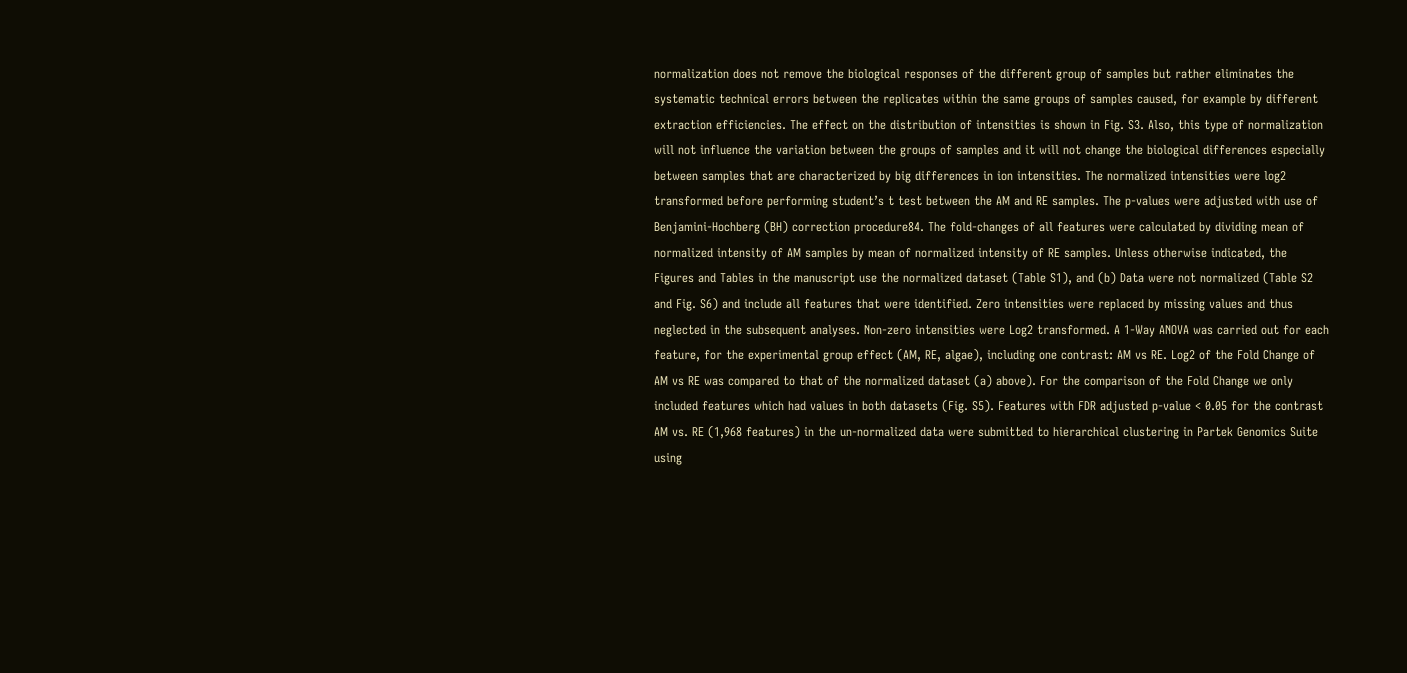normalization does not remove the biological responses of the different group of samples but rather eliminates the systematic technical errors between the replicates within the same groups of samples caused, for example by different extraction efficiencies. The effect on the distribution of intensities is shown in Fig. S3. Also, this type of normalization will not influence the variation between the groups of samples and it will not change the biological differences especially between samples that are characterized by big differences in ion intensities. The normalized intensities were log2 transformed before performing student’s t test between the AM and RE samples. The p-values were adjusted with use of Benjamini-Hochberg (BH) correction procedure84. The fold-changes of all features were calculated by dividing mean of normalized intensity of AM samples by mean of normalized intensity of RE samples. Unless otherwise indicated, the Figures and Tables in the manuscript use the normalized dataset (Table S1), and (b) Data were not normalized (Table S2 and Fig. S6) and include all features that were identified. Zero intensities were replaced by missing values and thus neglected in the subsequent analyses. Non-zero intensities were Log2 transformed. A 1-Way ANOVA was carried out for each feature, for the experimental group effect (AM, RE, algae), including one contrast: AM vs RE. Log2 of the Fold Change of AM vs RE was compared to that of the normalized dataset (a) above). For the comparison of the Fold Change we only included features which had values in both datasets (Fig. S5). Features with FDR adjusted p-value < 0.05 for the contrast AM vs. RE (1,968 features) in the un-normalized data were submitted to hierarchical clustering in Partek Genomics Suite using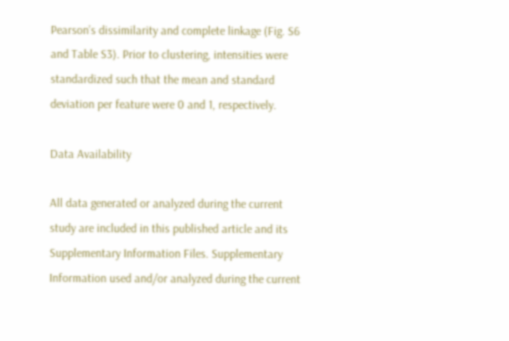Pearson’s dissimilarity and complete linkage (Fig. S6 and Table S3). Prior to clustering, intensities were standardized such that the mean and standard deviation per feature were 0 and 1, respectively.

Data Availability

All data generated or analyzed during the current study are included in this published article and its Supplementary Information Files. Supplementary Information used and/or analyzed during the current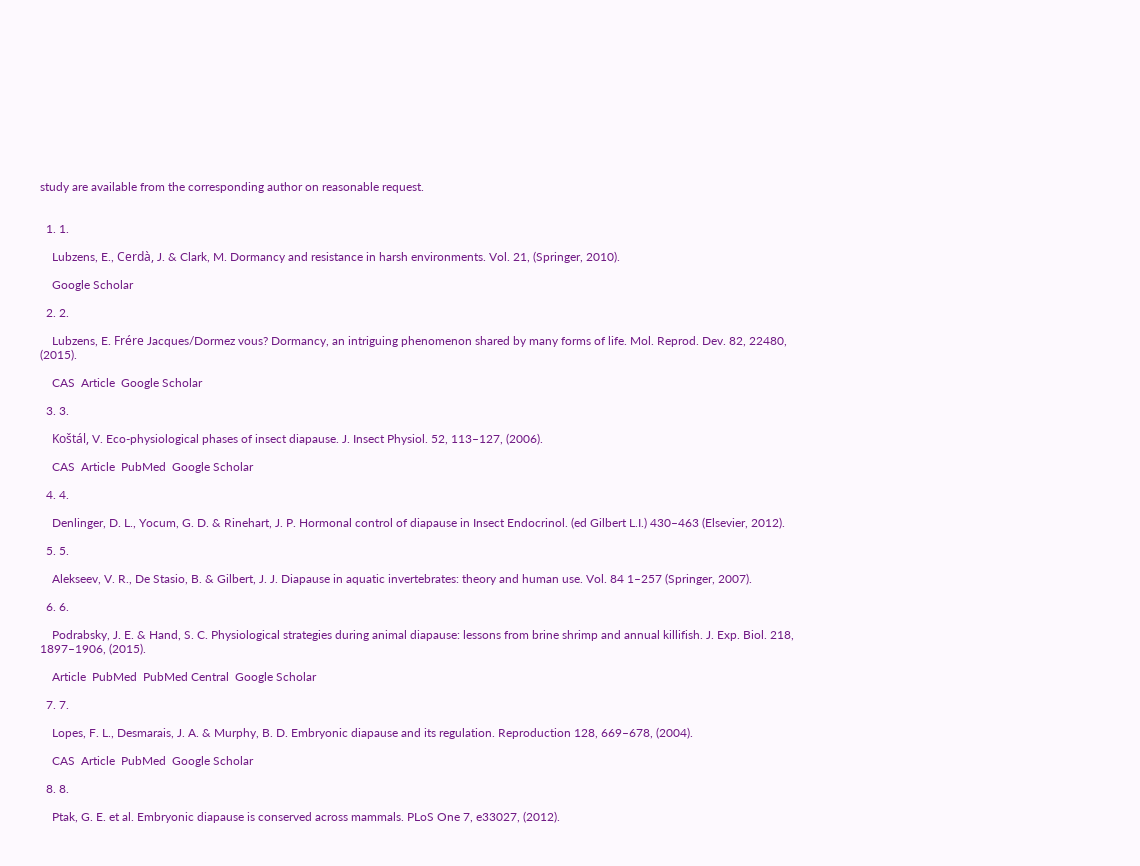study are available from the corresponding author on reasonable request.


  1. 1.

    Lubzens, E., Cerdà, J. & Clark, M. Dormancy and resistance in harsh environments. Vol. 21, (Springer, 2010).

    Google Scholar

  2. 2.

    Lubzens, E. Frére Jacques/Dormez vous? Dormancy, an intriguing phenomenon shared by many forms of life. Mol. Reprod. Dev. 82, 22480, (2015).

    CAS  Article  Google Scholar

  3. 3.

    Koštál, V. Eco-physiological phases of insect diapause. J. Insect Physiol. 52, 113–127, (2006).

    CAS  Article  PubMed  Google Scholar

  4. 4.

    Denlinger, D. L., Yocum, G. D. & Rinehart, J. P. Hormonal control of diapause in Insect Endocrinol. (ed Gilbert L.I.) 430–463 (Elsevier, 2012).

  5. 5.

    Alekseev, V. R., De Stasio, B. & Gilbert, J. J. Diapause in aquatic invertebrates: theory and human use. Vol. 84 1–257 (Springer, 2007).

  6. 6.

    Podrabsky, J. E. & Hand, S. C. Physiological strategies during animal diapause: lessons from brine shrimp and annual killifish. J. Exp. Biol. 218, 1897–1906, (2015).

    Article  PubMed  PubMed Central  Google Scholar

  7. 7.

    Lopes, F. L., Desmarais, J. A. & Murphy, B. D. Embryonic diapause and its regulation. Reproduction 128, 669–678, (2004).

    CAS  Article  PubMed  Google Scholar

  8. 8.

    Ptak, G. E. et al. Embryonic diapause is conserved across mammals. PLoS One 7, e33027, (2012).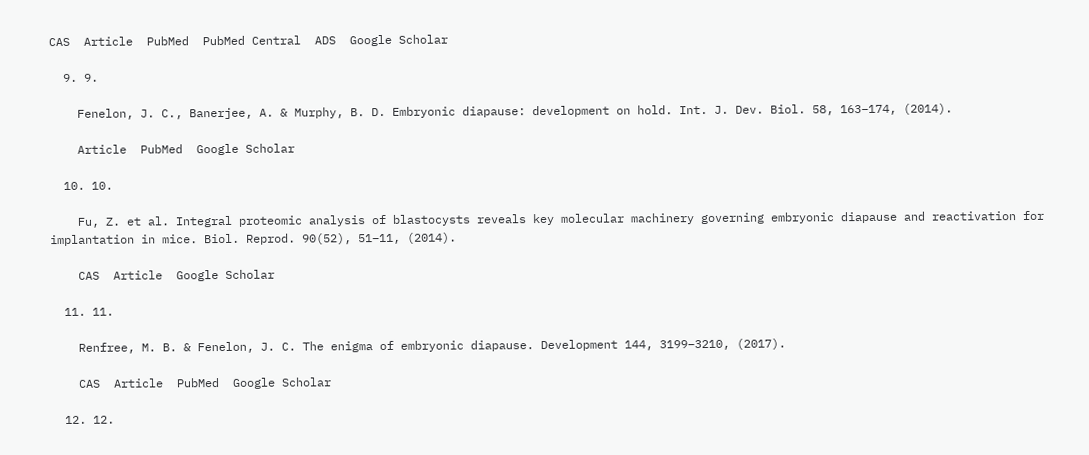CAS  Article  PubMed  PubMed Central  ADS  Google Scholar

  9. 9.

    Fenelon, J. C., Banerjee, A. & Murphy, B. D. Embryonic diapause: development on hold. Int. J. Dev. Biol. 58, 163–174, (2014).

    Article  PubMed  Google Scholar

  10. 10.

    Fu, Z. et al. Integral proteomic analysis of blastocysts reveals key molecular machinery governing embryonic diapause and reactivation for implantation in mice. Biol. Reprod. 90(52), 51–11, (2014).

    CAS  Article  Google Scholar

  11. 11.

    Renfree, M. B. & Fenelon, J. C. The enigma of embryonic diapause. Development 144, 3199–3210, (2017).

    CAS  Article  PubMed  Google Scholar

  12. 12.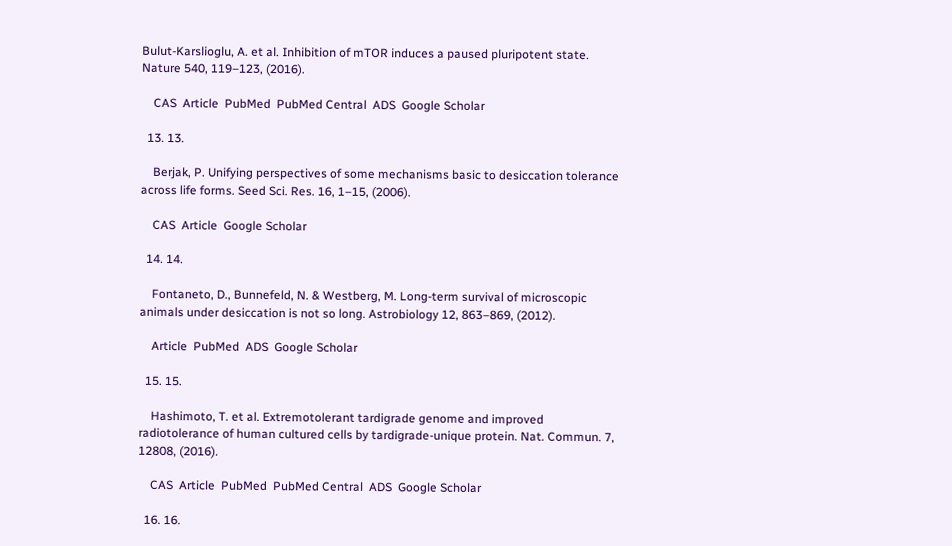Bulut-Karslioglu, A. et al. Inhibition of mTOR induces a paused pluripotent state. Nature 540, 119–123, (2016).

    CAS  Article  PubMed  PubMed Central  ADS  Google Scholar

  13. 13.

    Berjak, P. Unifying perspectives of some mechanisms basic to desiccation tolerance across life forms. Seed Sci. Res. 16, 1–15, (2006).

    CAS  Article  Google Scholar

  14. 14.

    Fontaneto, D., Bunnefeld, N. & Westberg, M. Long-term survival of microscopic animals under desiccation is not so long. Astrobiology 12, 863–869, (2012).

    Article  PubMed  ADS  Google Scholar

  15. 15.

    Hashimoto, T. et al. Extremotolerant tardigrade genome and improved radiotolerance of human cultured cells by tardigrade-unique protein. Nat. Commun. 7, 12808, (2016).

    CAS  Article  PubMed  PubMed Central  ADS  Google Scholar

  16. 16.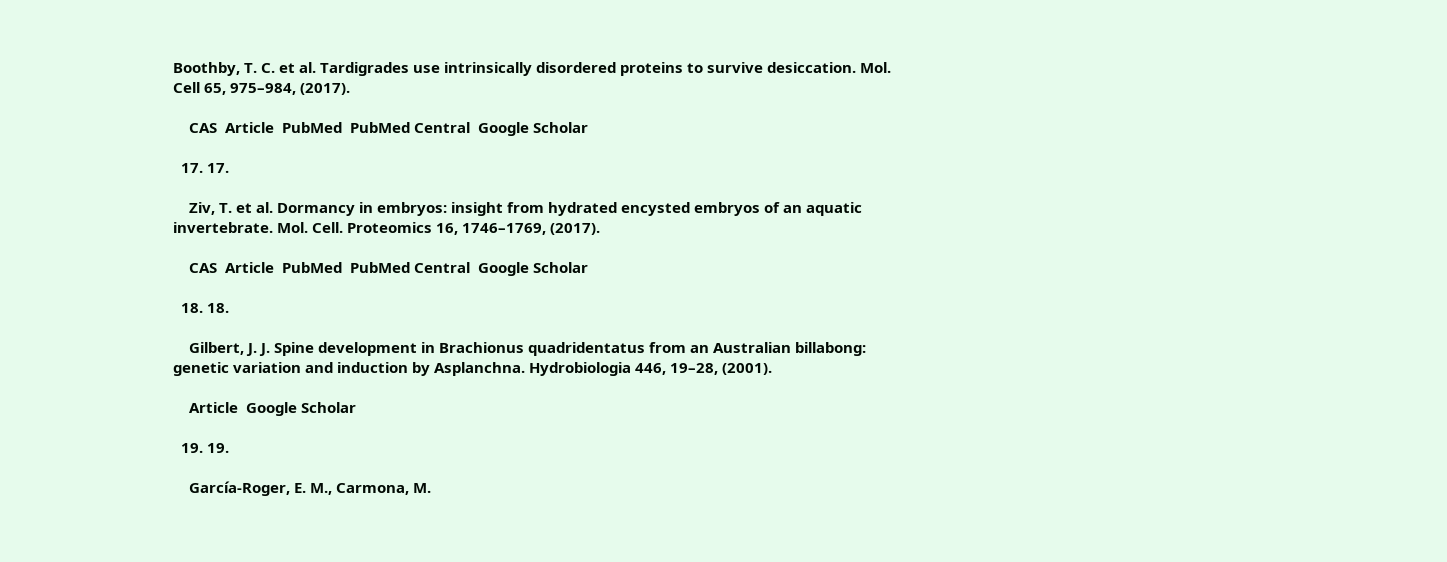Boothby, T. C. et al. Tardigrades use intrinsically disordered proteins to survive desiccation. Mol. Cell 65, 975–984, (2017).

    CAS  Article  PubMed  PubMed Central  Google Scholar

  17. 17.

    Ziv, T. et al. Dormancy in embryos: insight from hydrated encysted embryos of an aquatic invertebrate. Mol. Cell. Proteomics 16, 1746–1769, (2017).

    CAS  Article  PubMed  PubMed Central  Google Scholar

  18. 18.

    Gilbert, J. J. Spine development in Brachionus quadridentatus from an Australian billabong: genetic variation and induction by Asplanchna. Hydrobiologia 446, 19–28, (2001).

    Article  Google Scholar

  19. 19.

    García-Roger, E. M., Carmona, M.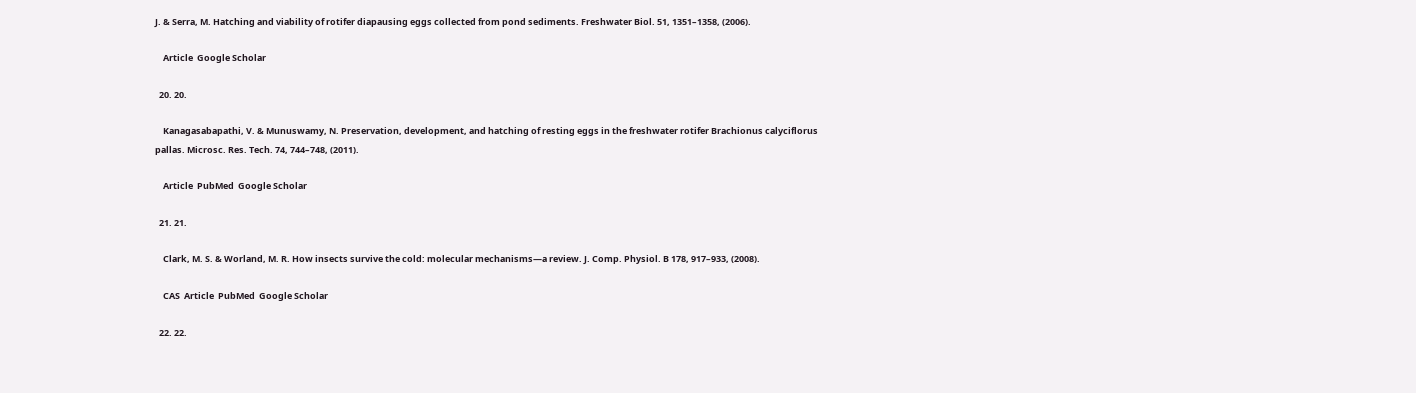J. & Serra, M. Hatching and viability of rotifer diapausing eggs collected from pond sediments. Freshwater Biol. 51, 1351–1358, (2006).

    Article  Google Scholar

  20. 20.

    Kanagasabapathi, V. & Munuswamy, N. Preservation, development, and hatching of resting eggs in the freshwater rotifer Brachionus calyciflorus pallas. Microsc. Res. Tech. 74, 744–748, (2011).

    Article  PubMed  Google Scholar

  21. 21.

    Clark, M. S. & Worland, M. R. How insects survive the cold: molecular mechanisms—a review. J. Comp. Physiol. B 178, 917–933, (2008).

    CAS  Article  PubMed  Google Scholar

  22. 22.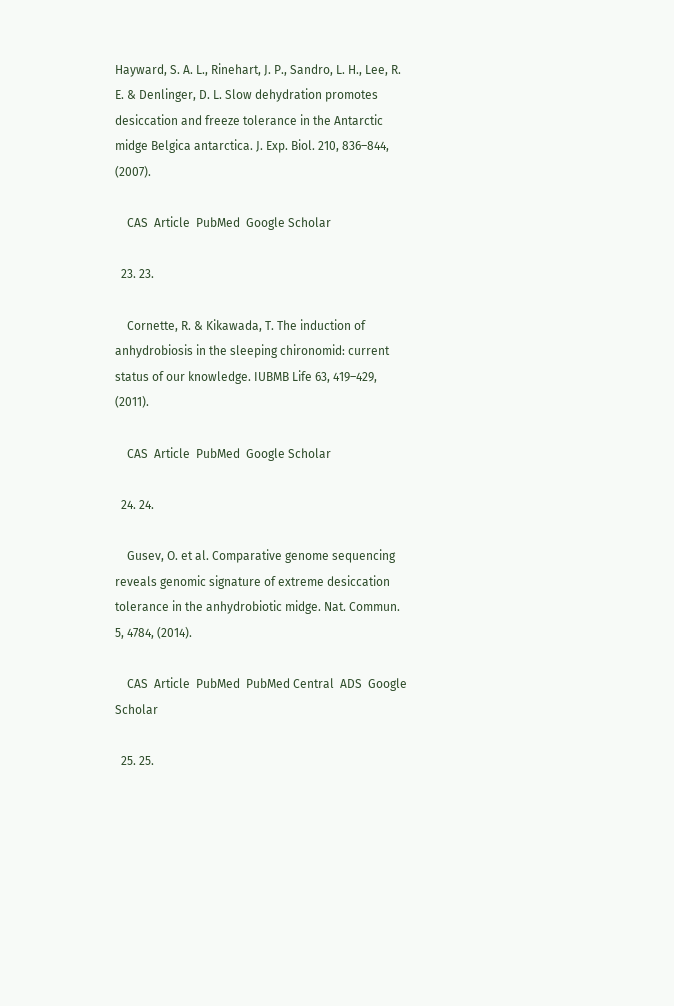Hayward, S. A. L., Rinehart, J. P., Sandro, L. H., Lee, R. E. & Denlinger, D. L. Slow dehydration promotes desiccation and freeze tolerance in the Antarctic midge Belgica antarctica. J. Exp. Biol. 210, 836–844, (2007).

    CAS  Article  PubMed  Google Scholar

  23. 23.

    Cornette, R. & Kikawada, T. The induction of anhydrobiosis in the sleeping chironomid: current status of our knowledge. IUBMB Life 63, 419–429, (2011).

    CAS  Article  PubMed  Google Scholar

  24. 24.

    Gusev, O. et al. Comparative genome sequencing reveals genomic signature of extreme desiccation tolerance in the anhydrobiotic midge. Nat. Commun. 5, 4784, (2014).

    CAS  Article  PubMed  PubMed Central  ADS  Google Scholar

  25. 25.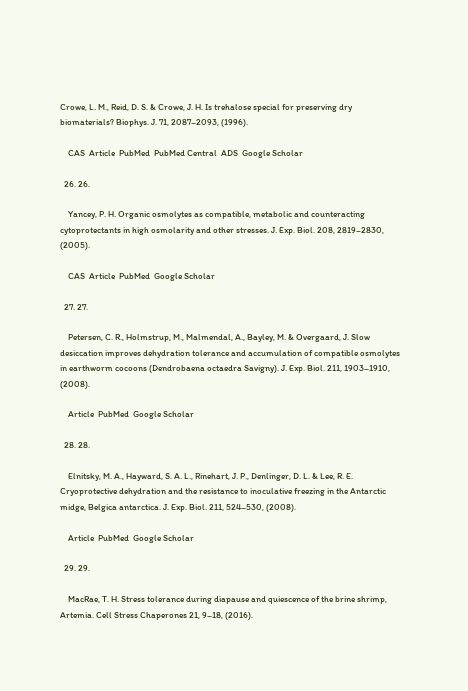Crowe, L. M., Reid, D. S. & Crowe, J. H. Is trehalose special for preserving dry biomaterials? Biophys. J. 71, 2087–2093, (1996).

    CAS  Article  PubMed  PubMed Central  ADS  Google Scholar

  26. 26.

    Yancey, P. H. Organic osmolytes as compatible, metabolic and counteracting cytoprotectants in high osmolarity and other stresses. J. Exp. Biol. 208, 2819–2830, (2005).

    CAS  Article  PubMed  Google Scholar

  27. 27.

    Petersen, C. R., Holmstrup, M., Malmendal, A., Bayley, M. & Overgaard, J. Slow desiccation improves dehydration tolerance and accumulation of compatible osmolytes in earthworm cocoons (Dendrobaena octaedra Savigny). J. Exp. Biol. 211, 1903–1910, (2008).

    Article  PubMed  Google Scholar

  28. 28.

    Elnitsky, M. A., Hayward, S. A. L., Rinehart, J. P., Denlinger, D. L. & Lee, R. E. Cryoprotective dehydration and the resistance to inoculative freezing in the Antarctic midge, Belgica antarctica. J. Exp. Biol. 211, 524–530, (2008).

    Article  PubMed  Google Scholar

  29. 29.

    MacRae, T. H. Stress tolerance during diapause and quiescence of the brine shrimp, Artemia. Cell Stress Chaperones 21, 9–18, (2016).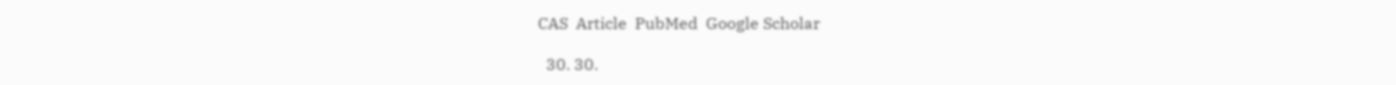CAS  Article  PubMed  Google Scholar

  30. 30.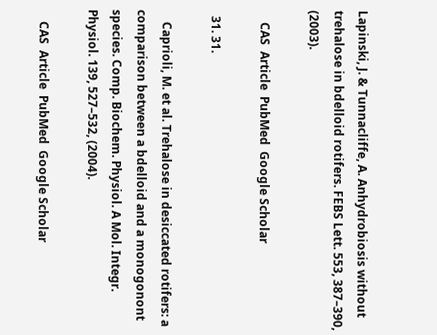Lapinski, J. & Tunnacliffe, A. Anhydrobiosis without trehalose in bdelloid rotifers. FEBS Lett. 553, 387–390, (2003).

    CAS  Article  PubMed  Google Scholar

  31. 31.

    Caprioli, M. et al. Trehalose in desiccated rotifers: a comparison between a bdelloid and a monogonont species. Comp. Biochem. Physiol. A Mol. Integr. Physiol. 139, 527–532, (2004).

    CAS  Article  PubMed  Google Scholar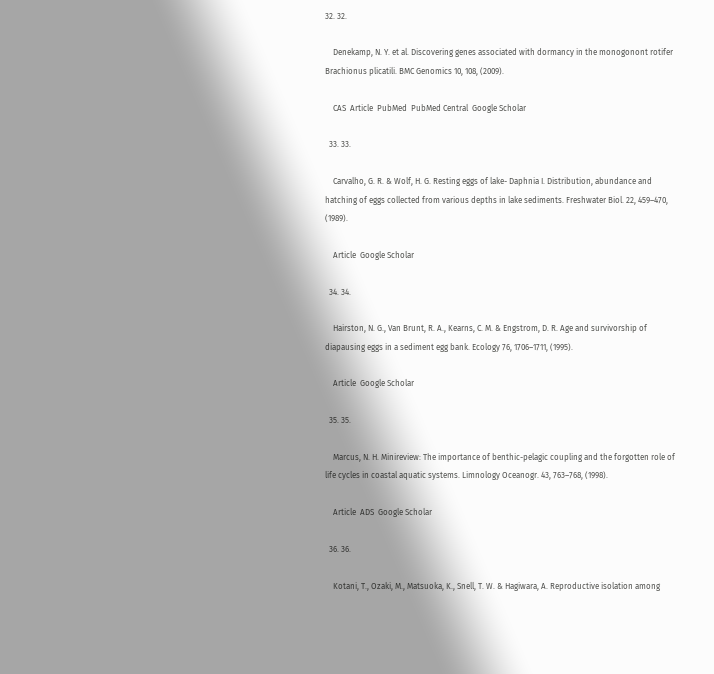32. 32.

    Denekamp, N. Y. et al. Discovering genes associated with dormancy in the monogonont rotifer Brachionus plicatili. BMC Genomics 10, 108, (2009).

    CAS  Article  PubMed  PubMed Central  Google Scholar

  33. 33.

    Carvalho, G. R. & Wolf, H. G. Resting eggs of lake- Daphnia I. Distribution, abundance and hatching of eggs collected from various depths in lake sediments. Freshwater Biol. 22, 459–470, (1989).

    Article  Google Scholar

  34. 34.

    Hairston, N. G., Van Brunt, R. A., Kearns, C. M. & Engstrom, D. R. Age and survivorship of diapausing eggs in a sediment egg bank. Ecology 76, 1706–1711, (1995).

    Article  Google Scholar

  35. 35.

    Marcus, N. H. Minireview: The importance of benthic-pelagic coupling and the forgotten role of life cycles in coastal aquatic systems. Limnology Oceanogr. 43, 763–768, (1998).

    Article  ADS  Google Scholar

  36. 36.

    Kotani, T., Ozaki, M., Matsuoka, K., Snell, T. W. & Hagiwara, A. Reproductive isolation among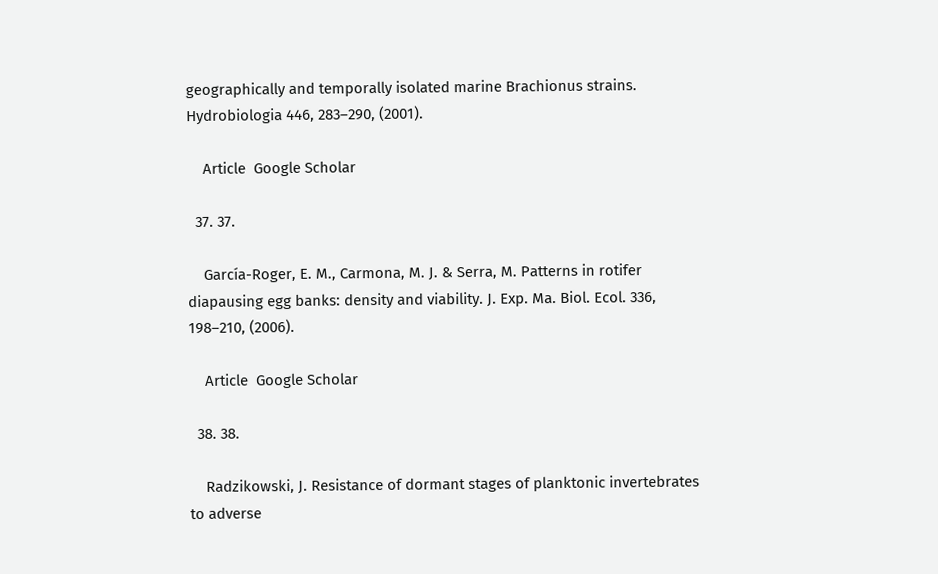geographically and temporally isolated marine Brachionus strains. Hydrobiologia 446, 283–290, (2001).

    Article  Google Scholar

  37. 37.

    García-Roger, E. M., Carmona, M. J. & Serra, M. Patterns in rotifer diapausing egg banks: density and viability. J. Exp. Ma. Biol. Ecol. 336, 198–210, (2006).

    Article  Google Scholar

  38. 38.

    Radzikowski, J. Resistance of dormant stages of planktonic invertebrates to adverse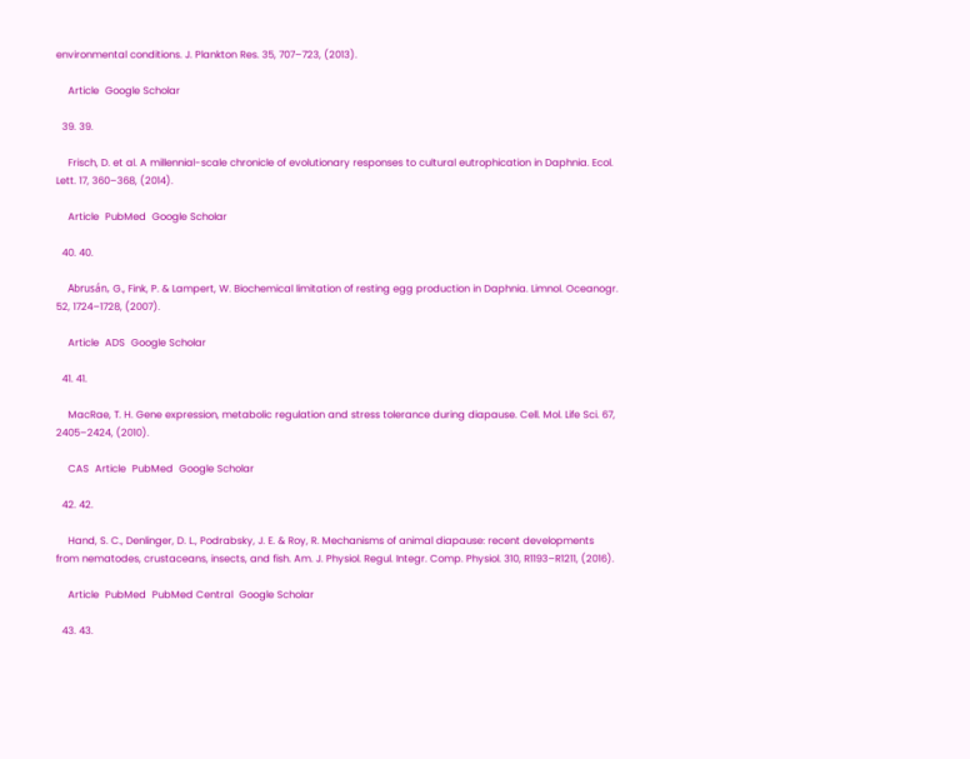environmental conditions. J. Plankton Res. 35, 707–723, (2013).

    Article  Google Scholar

  39. 39.

    Frisch, D. et al. A millennial-scale chronicle of evolutionary responses to cultural eutrophication in Daphnia. Ecol. Lett. 17, 360–368, (2014).

    Article  PubMed  Google Scholar

  40. 40.

    Abrusán, G., Fink, P. & Lampert, W. Biochemical limitation of resting egg production in Daphnia. Limnol. Oceanogr. 52, 1724–1728, (2007).

    Article  ADS  Google Scholar

  41. 41.

    MacRae, T. H. Gene expression, metabolic regulation and stress tolerance during diapause. Cell. Mol. Life Sci. 67, 2405–2424, (2010).

    CAS  Article  PubMed  Google Scholar

  42. 42.

    Hand, S. C., Denlinger, D. L., Podrabsky, J. E. & Roy, R. Mechanisms of animal diapause: recent developments from nematodes, crustaceans, insects, and fish. Am. J. Physiol. Regul. Integr. Comp. Physiol. 310, R1193–R1211, (2016).

    Article  PubMed  PubMed Central  Google Scholar

  43. 43.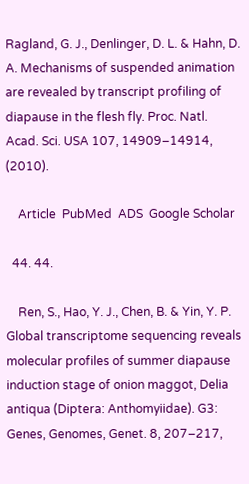Ragland, G. J., Denlinger, D. L. & Hahn, D. A. Mechanisms of suspended animation are revealed by transcript profiling of diapause in the flesh fly. Proc. Natl. Acad. Sci. USA 107, 14909–14914, (2010).

    Article  PubMed  ADS  Google Scholar

  44. 44.

    Ren, S., Hao, Y. J., Chen, B. & Yin, Y. P. Global transcriptome sequencing reveals molecular profiles of summer diapause induction stage of onion maggot, Delia antiqua (Diptera: Anthomyiidae). G3: Genes, Genomes, Genet. 8, 207–217,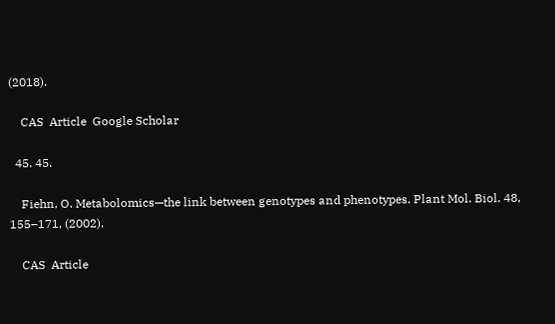(2018).

    CAS  Article  Google Scholar

  45. 45.

    Fiehn, O. Metabolomics—the link between genotypes and phenotypes. Plant Mol. Biol. 48, 155–171, (2002).

    CAS  Article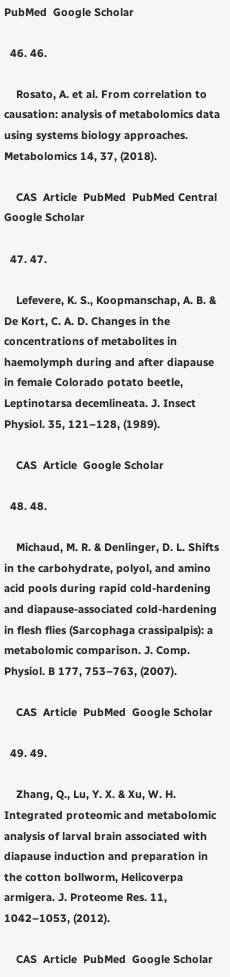PubMed  Google Scholar

  46. 46.

    Rosato, A. et al. From correlation to causation: analysis of metabolomics data using systems biology approaches. Metabolomics 14, 37, (2018).

    CAS  Article  PubMed  PubMed Central  Google Scholar

  47. 47.

    Lefevere, K. S., Koopmanschap, A. B. & De Kort, C. A. D. Changes in the concentrations of metabolites in haemolymph during and after diapause in female Colorado potato beetle, Leptinotarsa decemlineata. J. Insect Physiol. 35, 121–128, (1989).

    CAS  Article  Google Scholar

  48. 48.

    Michaud, M. R. & Denlinger, D. L. Shifts in the carbohydrate, polyol, and amino acid pools during rapid cold-hardening and diapause-associated cold-hardening in flesh flies (Sarcophaga crassipalpis): a metabolomic comparison. J. Comp. Physiol. B 177, 753–763, (2007).

    CAS  Article  PubMed  Google Scholar

  49. 49.

    Zhang, Q., Lu, Y. X. & Xu, W. H. Integrated proteomic and metabolomic analysis of larval brain associated with diapause induction and preparation in the cotton bollworm, Helicoverpa armigera. J. Proteome Res. 11, 1042–1053, (2012).

    CAS  Article  PubMed  Google Scholar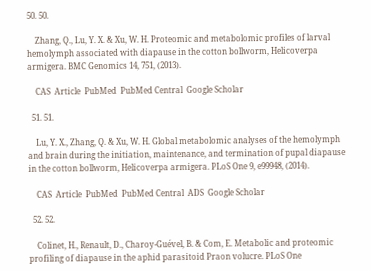50. 50.

    Zhang, Q., Lu, Y. X. & Xu, W. H. Proteomic and metabolomic profiles of larval hemolymph associated with diapause in the cotton bollworm, Helicoverpa armigera. BMC Genomics 14, 751, (2013).

    CAS  Article  PubMed  PubMed Central  Google Scholar

  51. 51.

    Lu, Y. X., Zhang, Q. & Xu, W. H. Global metabolomic analyses of the hemolymph and brain during the initiation, maintenance, and termination of pupal diapause in the cotton bollworm, Helicoverpa armigera. PLoS One 9, e99948, (2014).

    CAS  Article  PubMed  PubMed Central  ADS  Google Scholar

  52. 52.

    Colinet, H., Renault, D., Charoy-Guével, B. & Com, E. Metabolic and proteomic profiling of diapause in the aphid parasitoid Praon volucre. PLoS One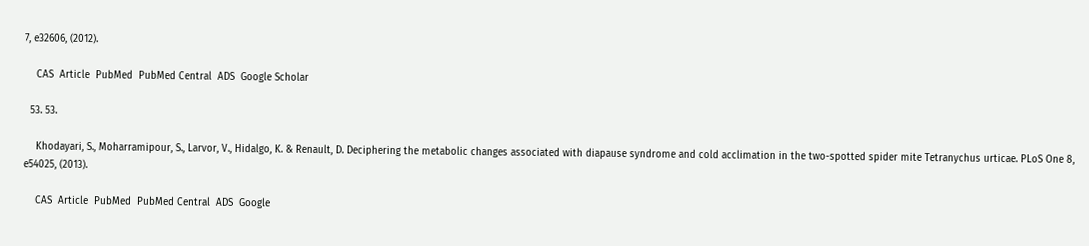7, e32606, (2012).

    CAS  Article  PubMed  PubMed Central  ADS  Google Scholar

  53. 53.

    Khodayari, S., Moharramipour, S., Larvor, V., Hidalgo, K. & Renault, D. Deciphering the metabolic changes associated with diapause syndrome and cold acclimation in the two-spotted spider mite Tetranychus urticae. PLoS One 8, e54025, (2013).

    CAS  Article  PubMed  PubMed Central  ADS  Google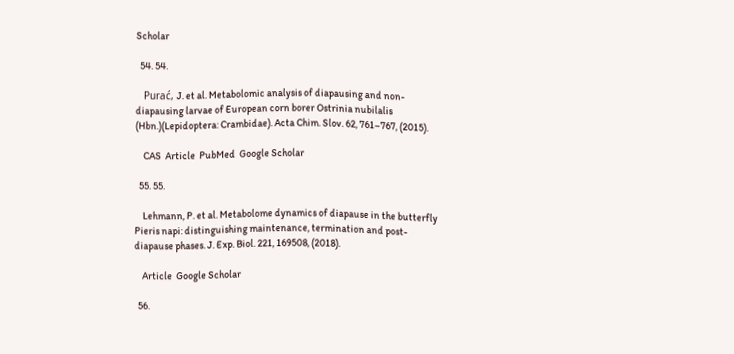Scholar

  54. 54.

    Purać, J. et al. Metabolomic analysis of diapausing and non-diapausing larvae of European corn borer Ostrinia nubilalis (Hbn.)(Lepidoptera: Crambidae). Acta Chim. Slov. 62, 761–767, (2015).

    CAS  Article  PubMed  Google Scholar

  55. 55.

    Lehmann, P. et al. Metabolome dynamics of diapause in the butterfly Pieris napi: distinguishing maintenance, termination and post-diapause phases. J. Exp. Biol. 221, 169508, (2018).

    Article  Google Scholar

  56.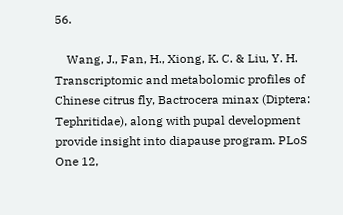56.

    Wang, J., Fan, H., Xiong, K. C. & Liu, Y. H. Transcriptomic and metabolomic profiles of Chinese citrus fly, Bactrocera minax (Diptera: Tephritidae), along with pupal development provide insight into diapause program. PLoS One 12,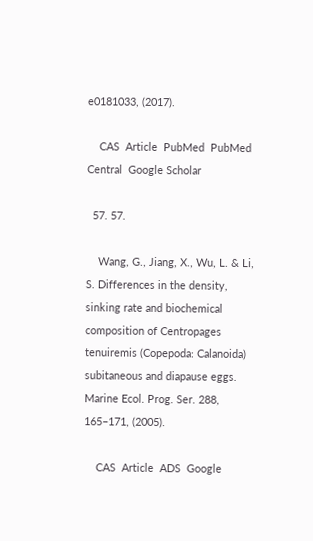e0181033, (2017).

    CAS  Article  PubMed  PubMed Central  Google Scholar

  57. 57.

    Wang, G., Jiang, X., Wu, L. & Li, S. Differences in the density, sinking rate and biochemical composition of Centropages tenuiremis (Copepoda: Calanoida) subitaneous and diapause eggs. Marine Ecol. Prog. Ser. 288, 165–171, (2005).

    CAS  Article  ADS  Google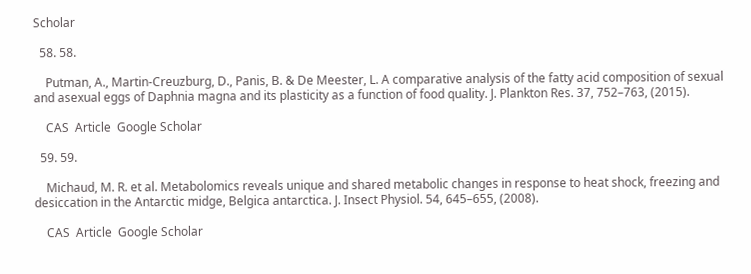Scholar

  58. 58.

    Putman, A., Martin-Creuzburg, D., Panis, B. & De Meester, L. A comparative analysis of the fatty acid composition of sexual and asexual eggs of Daphnia magna and its plasticity as a function of food quality. J. Plankton Res. 37, 752–763, (2015).

    CAS  Article  Google Scholar

  59. 59.

    Michaud, M. R. et al. Metabolomics reveals unique and shared metabolic changes in response to heat shock, freezing and desiccation in the Antarctic midge, Belgica antarctica. J. Insect Physiol. 54, 645–655, (2008).

    CAS  Article  Google Scholar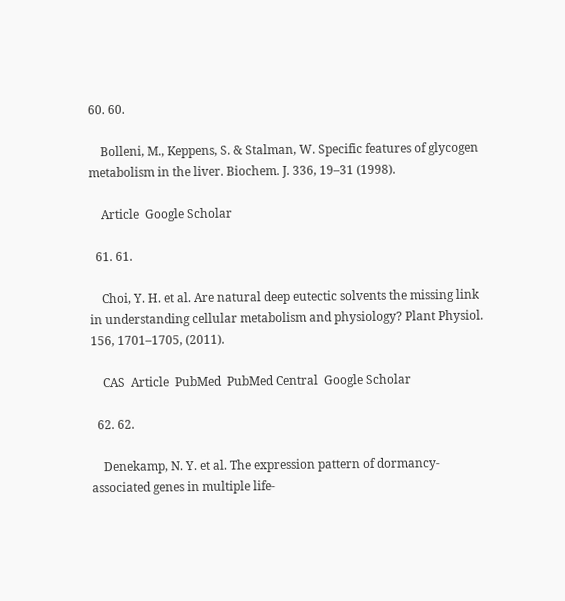60. 60.

    Bolleni, M., Keppens, S. & Stalman, W. Specific features of glycogen metabolism in the liver. Biochem. J. 336, 19–31 (1998).

    Article  Google Scholar

  61. 61.

    Choi, Y. H. et al. Are natural deep eutectic solvents the missing link in understanding cellular metabolism and physiology? Plant Physiol. 156, 1701–1705, (2011).

    CAS  Article  PubMed  PubMed Central  Google Scholar

  62. 62.

    Denekamp, N. Y. et al. The expression pattern of dormancy-associated genes in multiple life-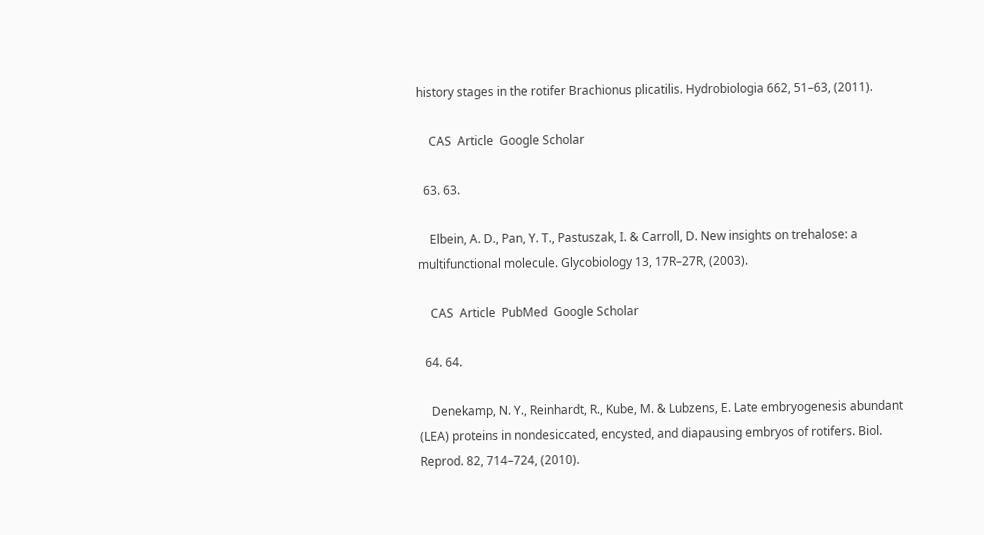history stages in the rotifer Brachionus plicatilis. Hydrobiologia 662, 51–63, (2011).

    CAS  Article  Google Scholar

  63. 63.

    Elbein, A. D., Pan, Y. T., Pastuszak, I. & Carroll, D. New insights on trehalose: a multifunctional molecule. Glycobiology 13, 17R–27R, (2003).

    CAS  Article  PubMed  Google Scholar

  64. 64.

    Denekamp, N. Y., Reinhardt, R., Kube, M. & Lubzens, E. Late embryogenesis abundant (LEA) proteins in nondesiccated, encysted, and diapausing embryos of rotifers. Biol. Reprod. 82, 714–724, (2010).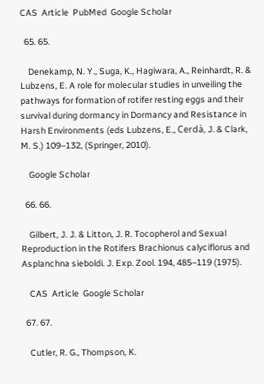CAS  Article  PubMed  Google Scholar

  65. 65.

    Denekamp, N. Y., Suga, K., Hagiwara, A., Reinhardt, R. & Lubzens, E. A role for molecular studies in unveiling the pathways for formation of rotifer resting eggs and their survival during dormancy in Dormancy and Resistance in Harsh Environments (eds Lubzens, E., Cerdà, J. & Clark, M. S.) 109–132, (Springer, 2010).

    Google Scholar

  66. 66.

    Gilbert, J. J. & Litton, J. R. Tocopherol and Sexual Reproduction in the Rotifers Brachionus calyciflorus and Asplanchna sieboldi. J. Exp. Zool. 194, 485–119 (1975).

    CAS  Article  Google Scholar

  67. 67.

    Cutler, R. G., Thompson, K.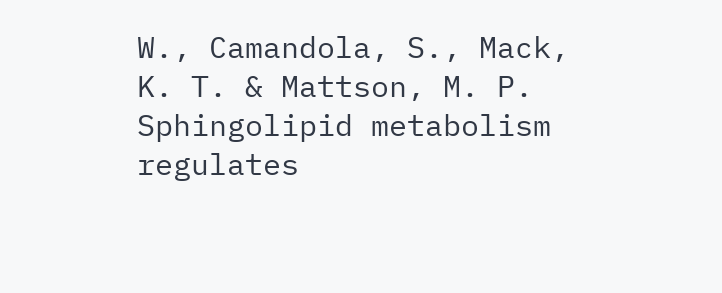W., Camandola, S., Mack, K. T. & Mattson, M. P. Sphingolipid metabolism regulates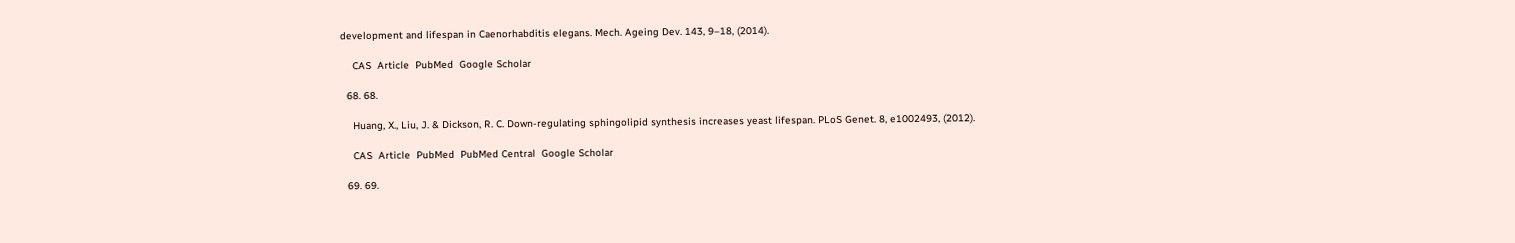development and lifespan in Caenorhabditis elegans. Mech. Ageing Dev. 143, 9–18, (2014).

    CAS  Article  PubMed  Google Scholar

  68. 68.

    Huang, X., Liu, J. & Dickson, R. C. Down-regulating sphingolipid synthesis increases yeast lifespan. PLoS Genet. 8, e1002493, (2012).

    CAS  Article  PubMed  PubMed Central  Google Scholar

  69. 69.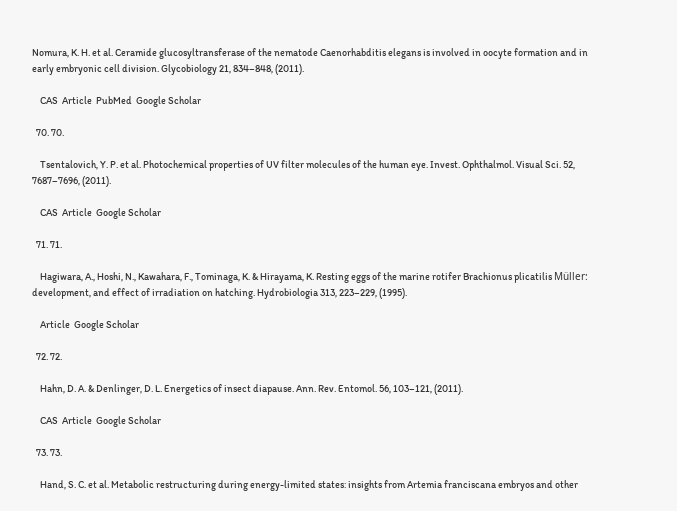Nomura, K. H. et al. Ceramide glucosyltransferase of the nematode Caenorhabditis elegans is involved in oocyte formation and in early embryonic cell division. Glycobiology 21, 834–848, (2011).

    CAS  Article  PubMed  Google Scholar

  70. 70.

    Tsentalovich, Y. P. et al. Photochemical properties of UV filter molecules of the human eye. Invest. Ophthalmol. Visual Sci. 52, 7687–7696, (2011).

    CAS  Article  Google Scholar

  71. 71.

    Hagiwara, A., Hoshi, N., Kawahara, F., Tominaga, K. & Hirayama, K. Resting eggs of the marine rotifer Brachionus plicatilis Müller: development, and effect of irradiation on hatching. Hydrobiologia 313, 223–229, (1995).

    Article  Google Scholar

  72. 72.

    Hahn, D. A. & Denlinger, D. L. Energetics of insect diapause. Ann. Rev. Entomol. 56, 103–121, (2011).

    CAS  Article  Google Scholar

  73. 73.

    Hand, S. C. et al. Metabolic restructuring during energy-limited states: insights from Artemia franciscana embryos and other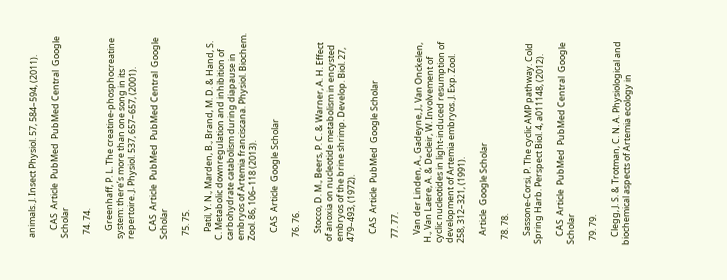animals. J. Insect Physiol. 57, 584–594, (2011).

    CAS  Article  PubMed  PubMed Central  Google Scholar

  74. 74.

    Greenhaff, P. L. The creatine-phosphocreatine system: there’s more than one song in its repertoire. J. Physiol. 537, 657–657, (2001).

    CAS  Article  PubMed  PubMed Central  Google Scholar

  75. 75.

    Patil, Y. N., Marden, B., Brand, M. D. & Hand, S. C. Metabolic downregulation and inhibition of carbohydrate catabolism during diapause in embryos of Artemia franciscana. Physiol. Biochem. Zool. 86, 106–118 (2013).

    CAS  Article  Google Scholar

  76. 76.

    Stocco, D. M., Beers, P. C. & Warner, A. H. Effect of anoxia on nucleotide metabolism in encysted embryos of the brine shrimp. Develop. Biol. 27, 479–493, (1972).

    CAS  Article  PubMed  Google Scholar

  77. 77.

    Van der Linden, A., Gadeyne, J., Van Onckelen, H., Van Laere, A. & Decleir, W. Involvement of cyclic nucleotides in light-induced resumption of development of Artemia embryos. J. Exp. Zool. 258, 312–321, (1991).

    Article  Google Scholar

  78. 78.

    Sassone-Corsi, P. The cyclic AMP pathway. Cold Spring Harb. Perspect Biol. 4, a011148, (2012).

    CAS  Article  PubMed  PubMed Central  Google Scholar

  79. 79.

    Clegg, J. S. & Trotman, C. N. A. Physiological and biochemical aspects of Artemia ecology in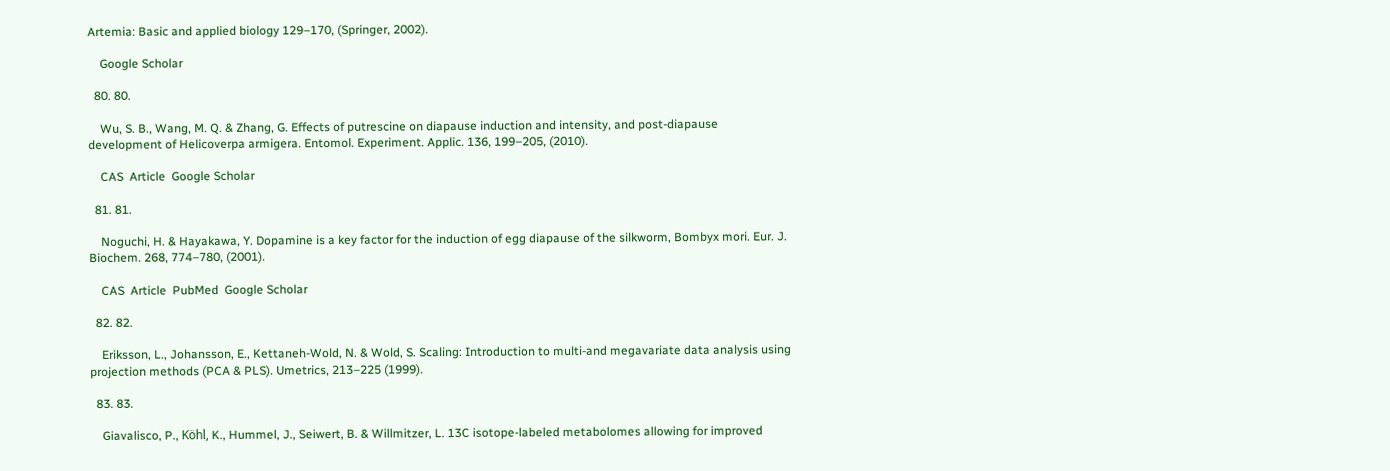Artemia: Basic and applied biology 129–170, (Springer, 2002).

    Google Scholar

  80. 80.

    Wu, S. B., Wang, M. Q. & Zhang, G. Effects of putrescine on diapause induction and intensity, and post-diapause development of Helicoverpa armigera. Entomol. Experiment. Applic. 136, 199–205, (2010).

    CAS  Article  Google Scholar

  81. 81.

    Noguchi, H. & Hayakawa, Y. Dopamine is a key factor for the induction of egg diapause of the silkworm, Bombyx mori. Eur. J. Biochem. 268, 774–780, (2001).

    CAS  Article  PubMed  Google Scholar

  82. 82.

    Eriksson, L., Johansson, E., Kettaneh-Wold, N. & Wold, S. Scaling: Introduction to multi-and megavariate data analysis using projection methods (PCA & PLS). Umetrics, 213–225 (1999).

  83. 83.

    Giavalisco, P., Köhl, K., Hummel, J., Seiwert, B. & Willmitzer, L. 13C isotope-labeled metabolomes allowing for improved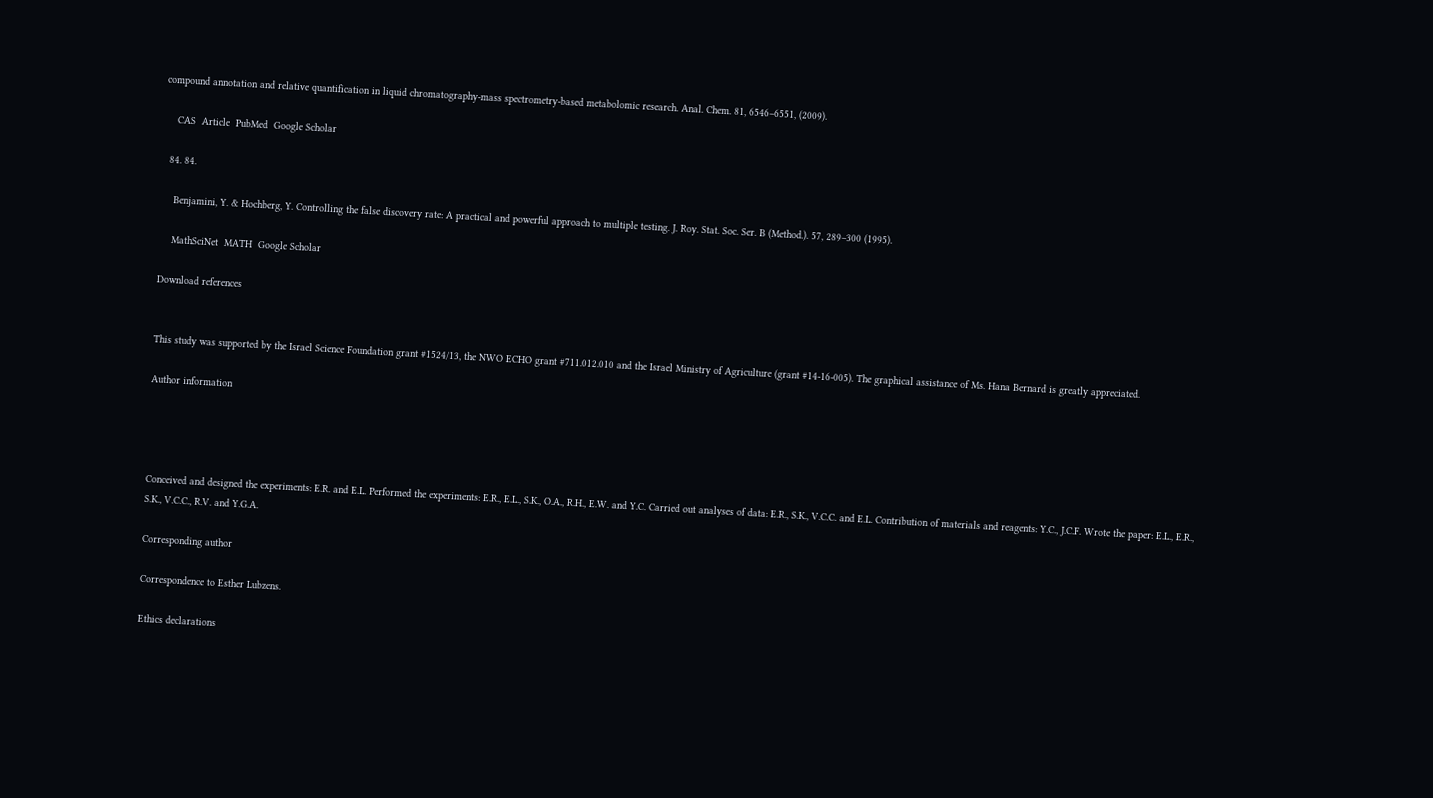compound annotation and relative quantification in liquid chromatography-mass spectrometry-based metabolomic research. Anal. Chem. 81, 6546–6551, (2009).

    CAS  Article  PubMed  Google Scholar

  84. 84.

    Benjamini, Y. & Hochberg, Y. Controlling the false discovery rate: A practical and powerful approach to multiple testing. J. Roy. Stat. Soc. Ser. B (Method.). 57, 289–300 (1995).

    MathSciNet  MATH  Google Scholar

Download references


This study was supported by the Israel Science Foundation grant #1524/13, the NWO ECHO grant #711.012.010 and the Israel Ministry of Agriculture (grant #14-16-005). The graphical assistance of Ms. Hana Bernard is greatly appreciated.

Author information




Conceived and designed the experiments: E.R. and E.L. Performed the experiments: E.R., E.L., S.K., O.A., R.H., E.W. and Y.C. Carried out analyses of data: E.R., S.K., V.C.C. and E.L. Contribution of materials and reagents: Y.C., J.C.F. Wrote the paper: E.L., E.R., S.K., V.C.C., R.V. and Y.G.A.

Corresponding author

Correspondence to Esther Lubzens.

Ethics declarations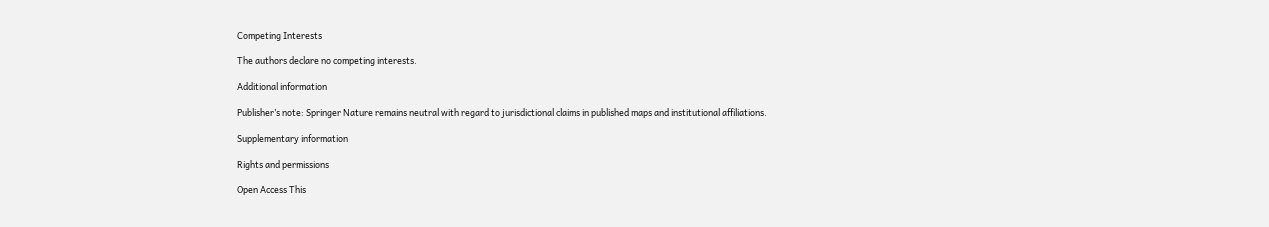Competing Interests

The authors declare no competing interests.

Additional information

Publisher’s note: Springer Nature remains neutral with regard to jurisdictional claims in published maps and institutional affiliations.

Supplementary information

Rights and permissions

Open Access This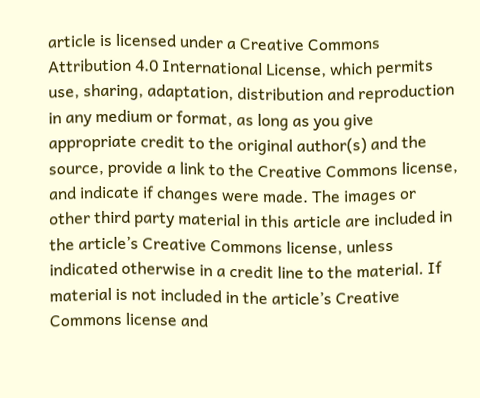article is licensed under a Creative Commons Attribution 4.0 International License, which permits use, sharing, adaptation, distribution and reproduction in any medium or format, as long as you give appropriate credit to the original author(s) and the source, provide a link to the Creative Commons license, and indicate if changes were made. The images or other third party material in this article are included in the article’s Creative Commons license, unless indicated otherwise in a credit line to the material. If material is not included in the article’s Creative Commons license and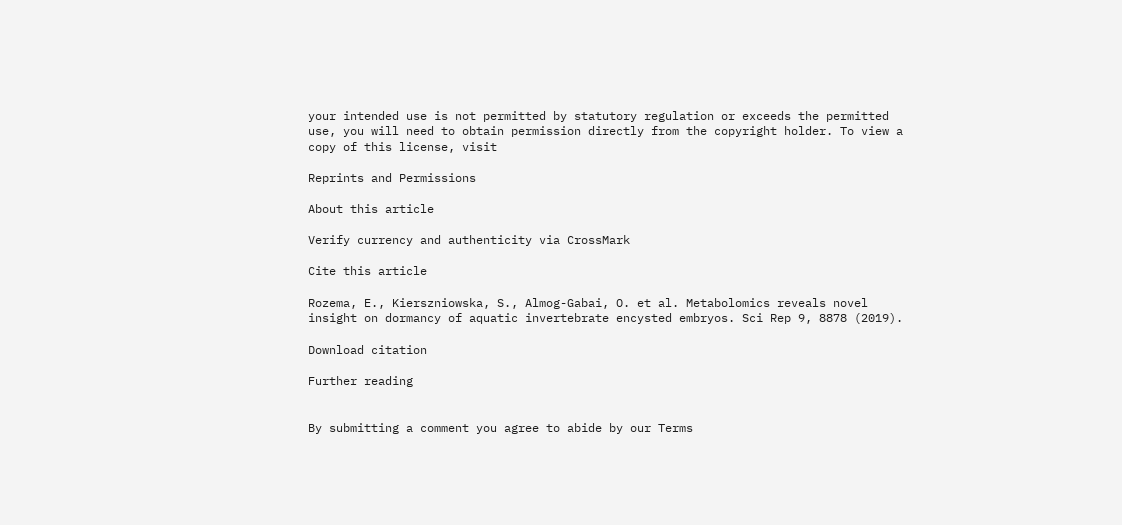your intended use is not permitted by statutory regulation or exceeds the permitted use, you will need to obtain permission directly from the copyright holder. To view a copy of this license, visit

Reprints and Permissions

About this article

Verify currency and authenticity via CrossMark

Cite this article

Rozema, E., Kierszniowska, S., Almog-Gabai, O. et al. Metabolomics reveals novel insight on dormancy of aquatic invertebrate encysted embryos. Sci Rep 9, 8878 (2019).

Download citation

Further reading


By submitting a comment you agree to abide by our Terms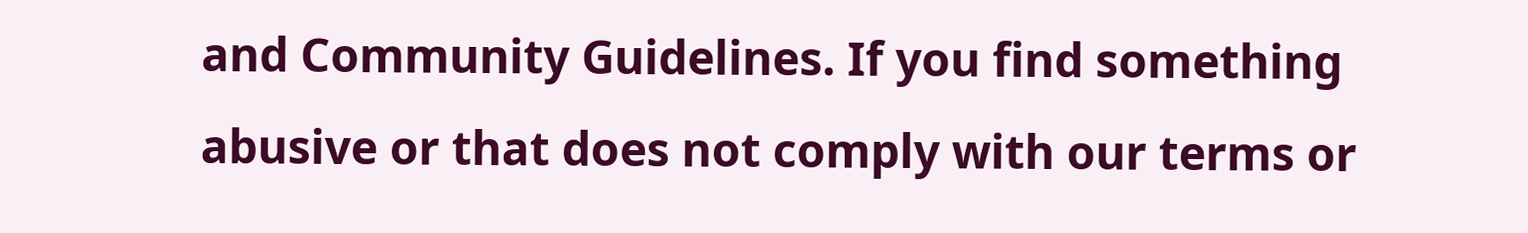and Community Guidelines. If you find something abusive or that does not comply with our terms or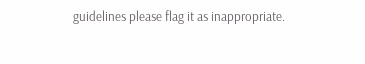guidelines please flag it as inappropriate.